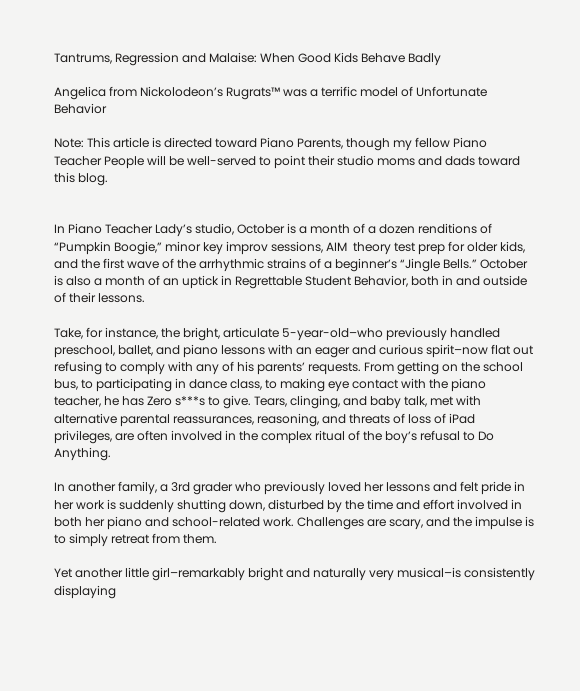Tantrums, Regression and Malaise: When Good Kids Behave Badly

Angelica from Nickolodeon’s Rugrats™ was a terrific model of Unfortunate Behavior

Note: This article is directed toward Piano Parents, though my fellow Piano Teacher People will be well-served to point their studio moms and dads toward this blog.


In Piano Teacher Lady’s studio, October is a month of a dozen renditions of “Pumpkin Boogie,” minor key improv sessions, AIM  theory test prep for older kids, and the first wave of the arrhythmic strains of a beginner’s “Jingle Bells.” October is also a month of an uptick in Regrettable Student Behavior, both in and outside of their lessons.

Take, for instance, the bright, articulate 5-year-old–who previously handled preschool, ballet, and piano lessons with an eager and curious spirit–now flat out refusing to comply with any of his parents’ requests. From getting on the school bus, to participating in dance class, to making eye contact with the piano teacher, he has Zero s***s to give. Tears, clinging, and baby talk, met with alternative parental reassurances, reasoning, and threats of loss of iPad privileges, are often involved in the complex ritual of the boy’s refusal to Do Anything.

In another family, a 3rd grader who previously loved her lessons and felt pride in her work is suddenly shutting down, disturbed by the time and effort involved in both her piano and school-related work. Challenges are scary, and the impulse is to simply retreat from them.

Yet another little girl–remarkably bright and naturally very musical–is consistently displaying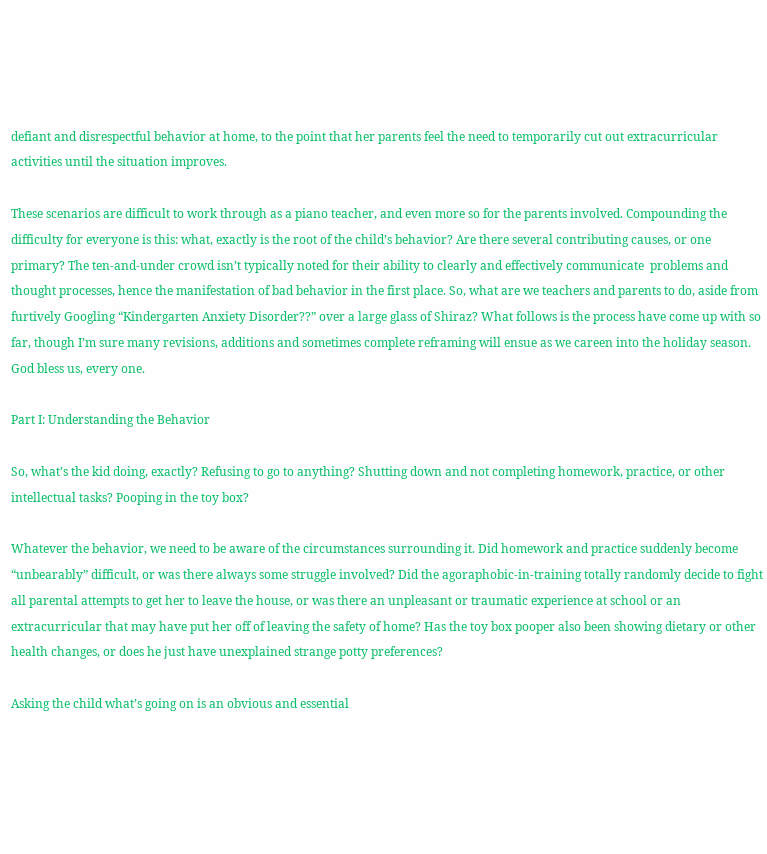defiant and disrespectful behavior at home, to the point that her parents feel the need to temporarily cut out extracurricular activities until the situation improves.

These scenarios are difficult to work through as a piano teacher, and even more so for the parents involved. Compounding the difficulty for everyone is this: what, exactly is the root of the child’s behavior? Are there several contributing causes, or one primary? The ten-and-under crowd isn’t typically noted for their ability to clearly and effectively communicate  problems and thought processes, hence the manifestation of bad behavior in the first place. So, what are we teachers and parents to do, aside from furtively Googling “Kindergarten Anxiety Disorder??” over a large glass of Shiraz? What follows is the process have come up with so far, though I’m sure many revisions, additions and sometimes complete reframing will ensue as we careen into the holiday season. God bless us, every one.

Part I: Understanding the Behavior

So, what’s the kid doing, exactly? Refusing to go to anything? Shutting down and not completing homework, practice, or other intellectual tasks? Pooping in the toy box?

Whatever the behavior, we need to be aware of the circumstances surrounding it. Did homework and practice suddenly become “unbearably” difficult, or was there always some struggle involved? Did the agoraphobic-in-training totally randomly decide to fight all parental attempts to get her to leave the house, or was there an unpleasant or traumatic experience at school or an extracurricular that may have put her off of leaving the safety of home? Has the toy box pooper also been showing dietary or other health changes, or does he just have unexplained strange potty preferences?

Asking the child what’s going on is an obvious and essential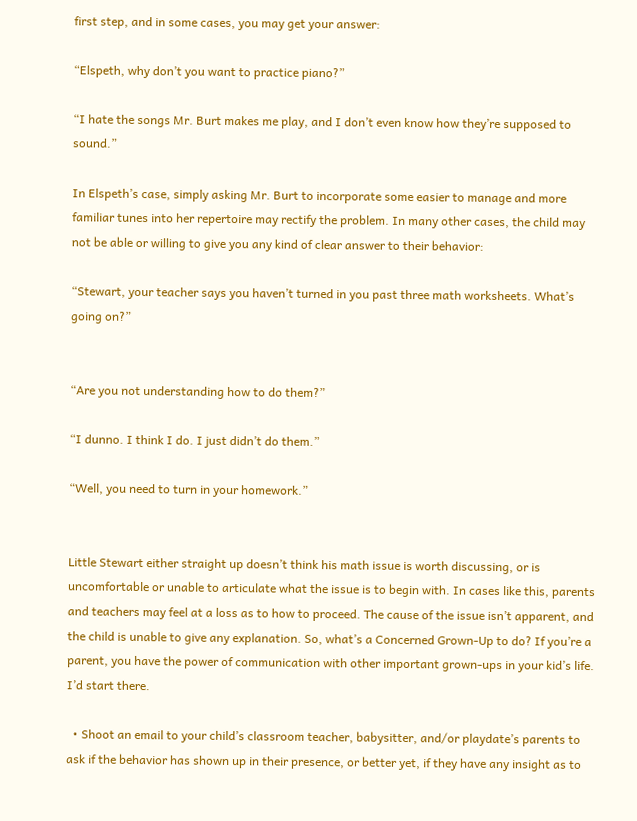first step, and in some cases, you may get your answer:

“Elspeth, why don’t you want to practice piano?”

“I hate the songs Mr. Burt makes me play, and I don’t even know how they’re supposed to sound.”

In Elspeth’s case, simply asking Mr. Burt to incorporate some easier to manage and more familiar tunes into her repertoire may rectify the problem. In many other cases, the child may not be able or willing to give you any kind of clear answer to their behavior:

“Stewart, your teacher says you haven’t turned in you past three math worksheets. What’s going on?”


“Are you not understanding how to do them?”

“I dunno. I think I do. I just didn’t do them.”

“Well, you need to turn in your homework.”


Little Stewart either straight up doesn’t think his math issue is worth discussing, or is uncomfortable or unable to articulate what the issue is to begin with. In cases like this, parents and teachers may feel at a loss as to how to proceed. The cause of the issue isn’t apparent, and the child is unable to give any explanation. So, what’s a Concerned Grown-Up to do? If you’re a parent, you have the power of communication with other important grown-ups in your kid’s life. I’d start there.

  • Shoot an email to your child’s classroom teacher, babysitter, and/or playdate’s parents to ask if the behavior has shown up in their presence, or better yet, if they have any insight as to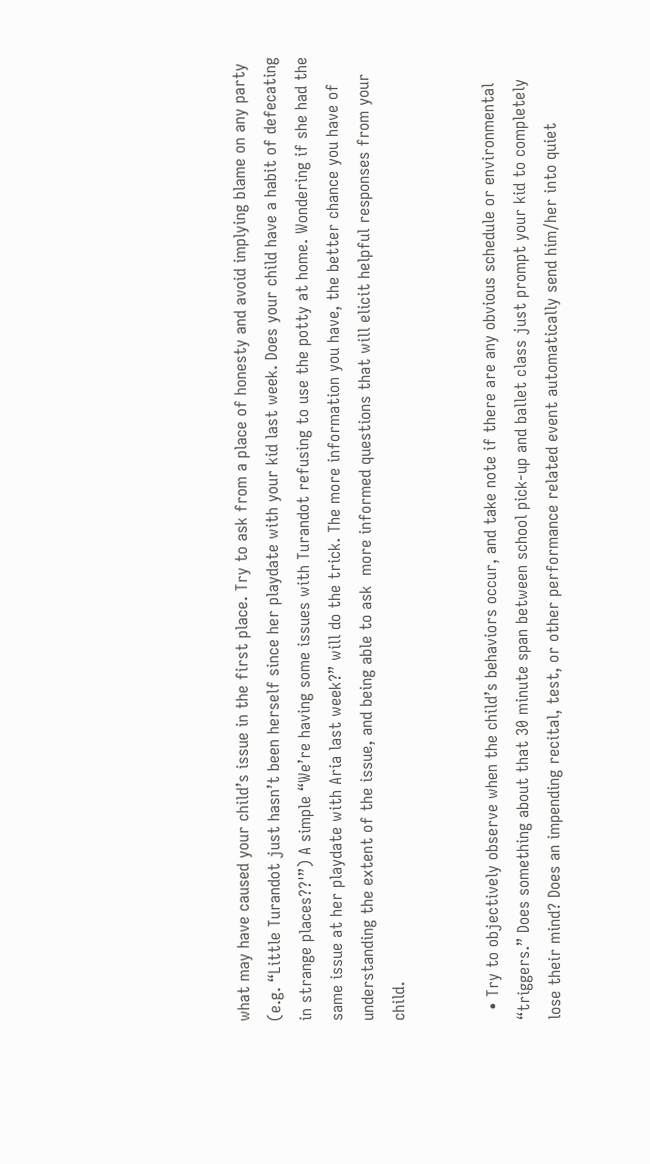what may have caused your child’s issue in the first place. Try to ask from a place of honesty and avoid implying blame on any party (e.g. “Little Turandot just hasn’t been herself since her playdate with your kid last week. Does your child have a habit of defecating in strange places??'”) A simple “We’re having some issues with Turandot refusing to use the potty at home. Wondering if she had the same issue at her playdate with Aria last week?” will do the trick. The more information you have, the better chance you have of understanding the extent of the issue, and being able to ask  more informed questions that will elicit helpful responses from your child.


  • Try to objectively observe when the child’s behaviors occur, and take note if there are any obvious schedule or environmental “triggers.” Does something about that 30 minute span between school pick-up and ballet class just prompt your kid to completely lose their mind? Does an impending recital, test, or other performance related event automatically send him/her into quiet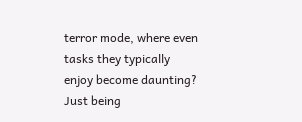terror mode, where even tasks they typically enjoy become daunting? Just being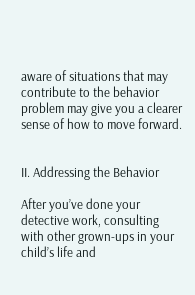aware of situations that may contribute to the behavior problem may give you a clearer sense of how to move forward.


II. Addressing the Behavior

After you’ve done your detective work, consulting with other grown-ups in your child’s life and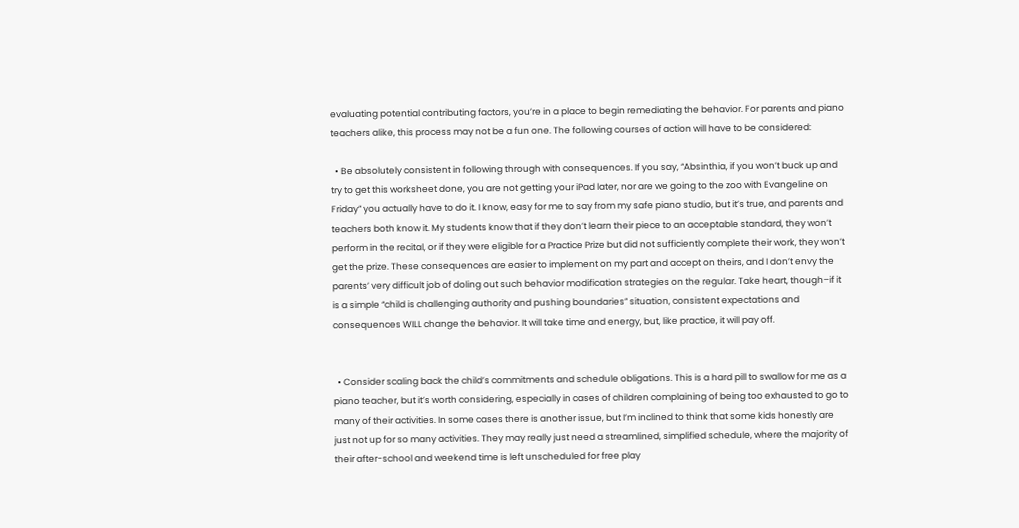evaluating potential contributing factors, you’re in a place to begin remediating the behavior. For parents and piano teachers alike, this process may not be a fun one. The following courses of action will have to be considered:

  • Be absolutely consistent in following through with consequences. If you say, “Absinthia, if you won’t buck up and try to get this worksheet done, you are not getting your iPad later, nor are we going to the zoo with Evangeline on Friday” you actually have to do it. I know, easy for me to say from my safe piano studio, but it’s true, and parents and teachers both know it. My students know that if they don’t learn their piece to an acceptable standard, they won’t perform in the recital, or if they were eligible for a Practice Prize but did not sufficiently complete their work, they won’t get the prize. These consequences are easier to implement on my part and accept on theirs, and I don’t envy the parents’ very difficult job of doling out such behavior modification strategies on the regular. Take heart, though–if it is a simple “child is challenging authority and pushing boundaries” situation, consistent expectations and consequences WILL change the behavior. It will take time and energy, but, like practice, it will pay off.


  • Consider scaling back the child’s commitments and schedule obligations. This is a hard pill to swallow for me as a piano teacher, but it’s worth considering, especially in cases of children complaining of being too exhausted to go to many of their activities. In some cases there is another issue, but I’m inclined to think that some kids honestly are just not up for so many activities. They may really just need a streamlined, simplified schedule, where the majority of their after-school and weekend time is left unscheduled for free play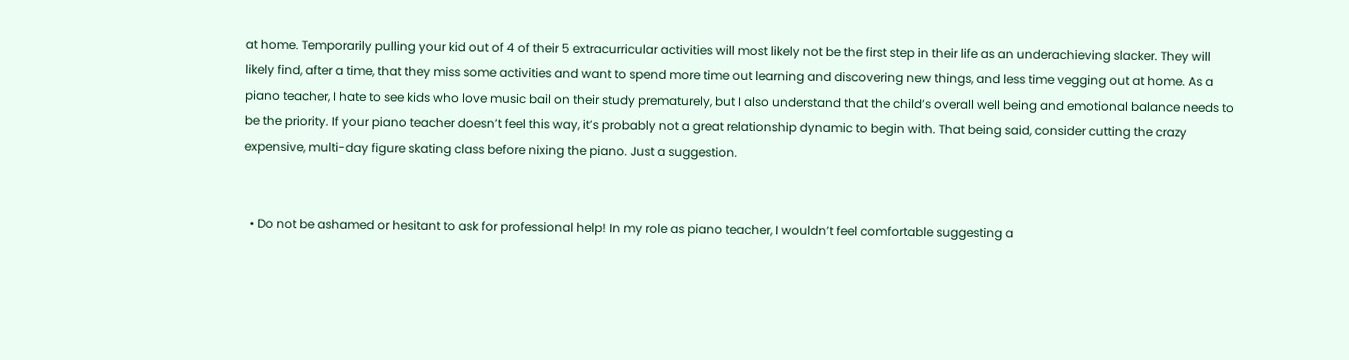at home. Temporarily pulling your kid out of 4 of their 5 extracurricular activities will most likely not be the first step in their life as an underachieving slacker. They will likely find, after a time, that they miss some activities and want to spend more time out learning and discovering new things, and less time vegging out at home. As a piano teacher, I hate to see kids who love music bail on their study prematurely, but I also understand that the child’s overall well being and emotional balance needs to be the priority. If your piano teacher doesn’t feel this way, it’s probably not a great relationship dynamic to begin with. That being said, consider cutting the crazy expensive, multi-day figure skating class before nixing the piano. Just a suggestion.


  • Do not be ashamed or hesitant to ask for professional help! In my role as piano teacher, I wouldn’t feel comfortable suggesting a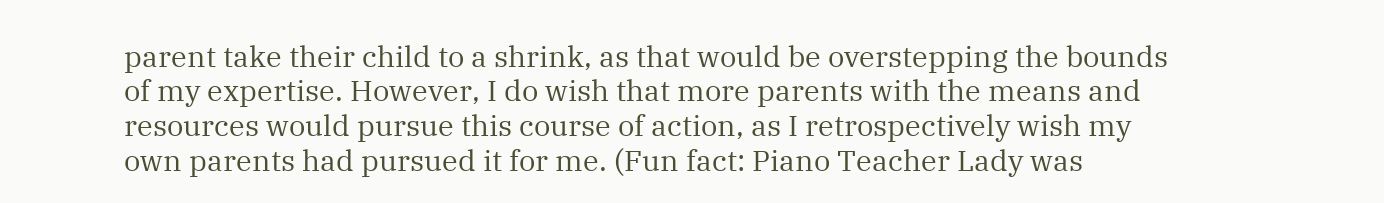parent take their child to a shrink, as that would be overstepping the bounds of my expertise. However, I do wish that more parents with the means and resources would pursue this course of action, as I retrospectively wish my own parents had pursued it for me. (Fun fact: Piano Teacher Lady was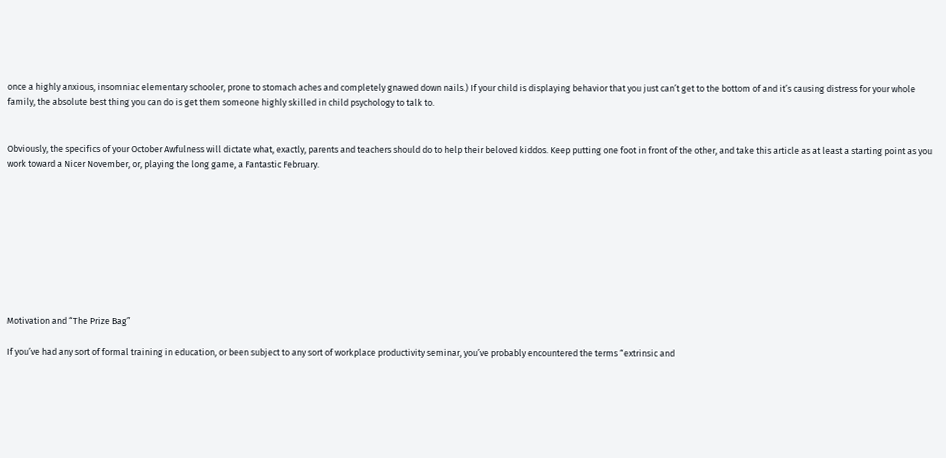once a highly anxious, insomniac elementary schooler, prone to stomach aches and completely gnawed down nails.) If your child is displaying behavior that you just can’t get to the bottom of and it’s causing distress for your whole family, the absolute best thing you can do is get them someone highly skilled in child psychology to talk to.


Obviously, the specifics of your October Awfulness will dictate what, exactly, parents and teachers should do to help their beloved kiddos. Keep putting one foot in front of the other, and take this article as at least a starting point as you work toward a Nicer November, or, playing the long game, a Fantastic February.









Motivation and “The Prize Bag”

If you’ve had any sort of formal training in education, or been subject to any sort of workplace productivity seminar, you’ve probably encountered the terms “extrinsic and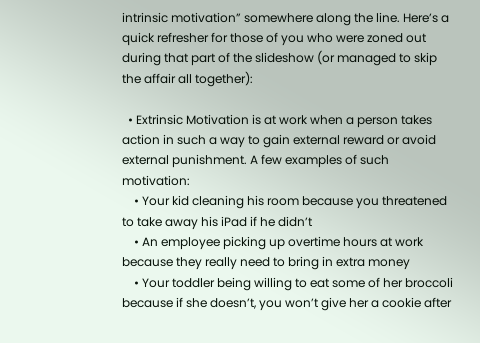intrinsic motivation” somewhere along the line. Here’s a quick refresher for those of you who were zoned out during that part of the slideshow (or managed to skip the affair all together):

  • Extrinsic Motivation is at work when a person takes action in such a way to gain external reward or avoid external punishment. A few examples of such motivation:
    • Your kid cleaning his room because you threatened to take away his iPad if he didn’t
    • An employee picking up overtime hours at work because they really need to bring in extra money
    • Your toddler being willing to eat some of her broccoli because if she doesn’t, you won’t give her a cookie after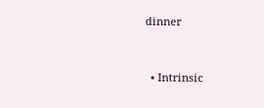dinner


  • Intrinsic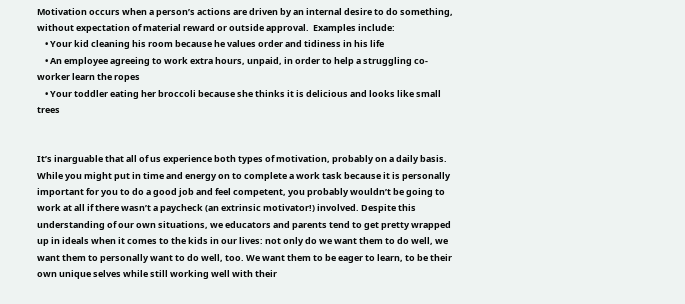Motivation occurs when a person’s actions are driven by an internal desire to do something, without expectation of material reward or outside approval.  Examples include:
    • Your kid cleaning his room because he values order and tidiness in his life
    • An employee agreeing to work extra hours, unpaid, in order to help a struggling co-worker learn the ropes
    • Your toddler eating her broccoli because she thinks it is delicious and looks like small trees


It’s inarguable that all of us experience both types of motivation, probably on a daily basis. While you might put in time and energy on to complete a work task because it is personally important for you to do a good job and feel competent, you probably wouldn’t be going to work at all if there wasn’t a paycheck (an extrinsic motivator!) involved. Despite this understanding of our own situations, we educators and parents tend to get pretty wrapped up in ideals when it comes to the kids in our lives: not only do we want them to do well, we want them to personally want to do well, too. We want them to be eager to learn, to be their own unique selves while still working well with their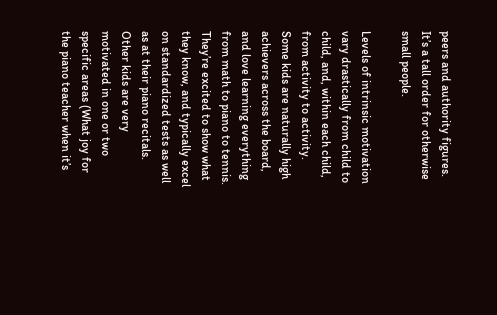peers and authority figures. It’s a tall order for otherwise small people.

Levels of intrinsic motivation vary drastically from child to child, and, within each child, from activity to activity. Some kids are naturally high achievers across the board, and love learning everything from math to piano to tennis. They’re excited to show what they know, and typically excel on standardized tests as well as at their piano recitals. Other kids are very motivated in one or two specific areas (What joy for the piano teacher when it’s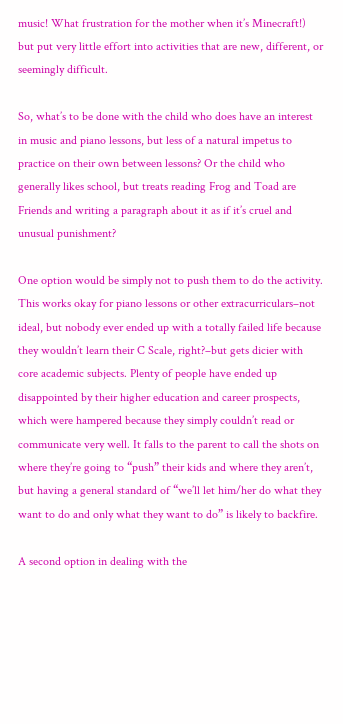music! What frustration for the mother when it’s Minecraft!) but put very little effort into activities that are new, different, or seemingly difficult.

So, what’s to be done with the child who does have an interest in music and piano lessons, but less of a natural impetus to practice on their own between lessons? Or the child who generally likes school, but treats reading Frog and Toad are Friends and writing a paragraph about it as if it’s cruel and unusual punishment?

One option would be simply not to push them to do the activity. This works okay for piano lessons or other extracurriculars–not ideal, but nobody ever ended up with a totally failed life because they wouldn’t learn their C Scale, right?–but gets dicier with core academic subjects. Plenty of people have ended up disappointed by their higher education and career prospects, which were hampered because they simply couldn’t read or communicate very well. It falls to the parent to call the shots on where they’re going to “push” their kids and where they aren’t, but having a general standard of “we’ll let him/her do what they want to do and only what they want to do” is likely to backfire.

A second option in dealing with the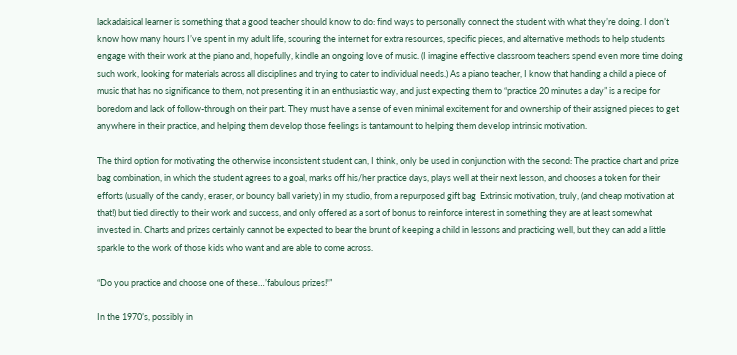lackadaisical learner is something that a good teacher should know to do: find ways to personally connect the student with what they’re doing. I don’t know how many hours I’ve spent in my adult life, scouring the internet for extra resources, specific pieces, and alternative methods to help students engage with their work at the piano and, hopefully, kindle an ongoing love of music. (I imagine effective classroom teachers spend even more time doing such work, looking for materials across all disciplines and trying to cater to individual needs.) As a piano teacher, I know that handing a child a piece of music that has no significance to them, not presenting it in an enthusiastic way, and just expecting them to “practice 20 minutes a day” is a recipe for boredom and lack of follow-through on their part. They must have a sense of even minimal excitement for and ownership of their assigned pieces to get anywhere in their practice, and helping them develop those feelings is tantamount to helping them develop intrinsic motivation.

The third option for motivating the otherwise inconsistent student can, I think, only be used in conjunction with the second: The practice chart and prize bag combination, in which the student agrees to a goal, marks off his/her practice days, plays well at their next lesson, and chooses a token for their efforts (usually of the candy, eraser, or bouncy ball variety) in my studio, from a repurposed gift bag  Extrinsic motivation, truly, (and cheap motivation at that!) but tied directly to their work and success, and only offered as a sort of bonus to reinforce interest in something they are at least somewhat invested in. Charts and prizes certainly cannot be expected to bear the brunt of keeping a child in lessons and practicing well, but they can add a little sparkle to the work of those kids who want and are able to come across.

“Do you practice and choose one of these…’fabulous prizes!'”

In the 1970’s, possibly in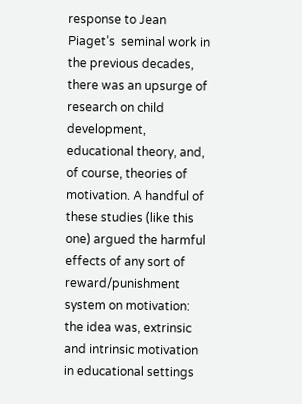response to Jean Piaget’s  seminal work in the previous decades, there was an upsurge of research on child development, educational theory, and, of course, theories of motivation. A handful of these studies (like this one) argued the harmful effects of any sort of reward/punishment system on motivation: the idea was, extrinsic and intrinsic motivation in educational settings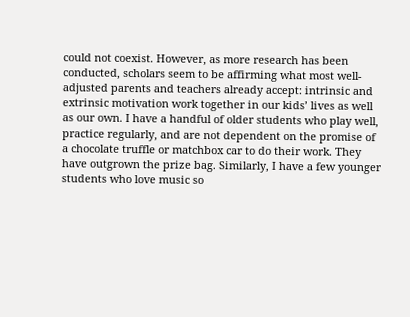could not coexist. However, as more research has been conducted, scholars seem to be affirming what most well-adjusted parents and teachers already accept: intrinsic and extrinsic motivation work together in our kids’ lives as well as our own. I have a handful of older students who play well, practice regularly, and are not dependent on the promise of a chocolate truffle or matchbox car to do their work. They have outgrown the prize bag. Similarly, I have a few younger students who love music so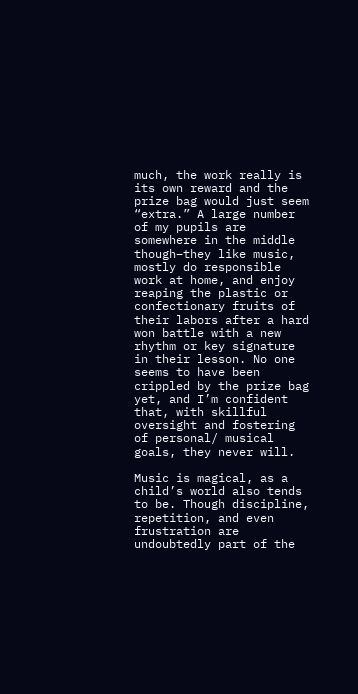much, the work really is its own reward and the prize bag would just seem “extra.” A large number of my pupils are somewhere in the middle though–they like music, mostly do responsible work at home, and enjoy reaping the plastic or confectionary fruits of their labors after a hard won battle with a new rhythm or key signature in their lesson. No one seems to have been crippled by the prize bag yet, and I’m confident that, with skillful oversight and fostering of personal/ musical goals, they never will.

Music is magical, as a child’s world also tends to be. Though discipline, repetition, and even frustration are undoubtedly part of the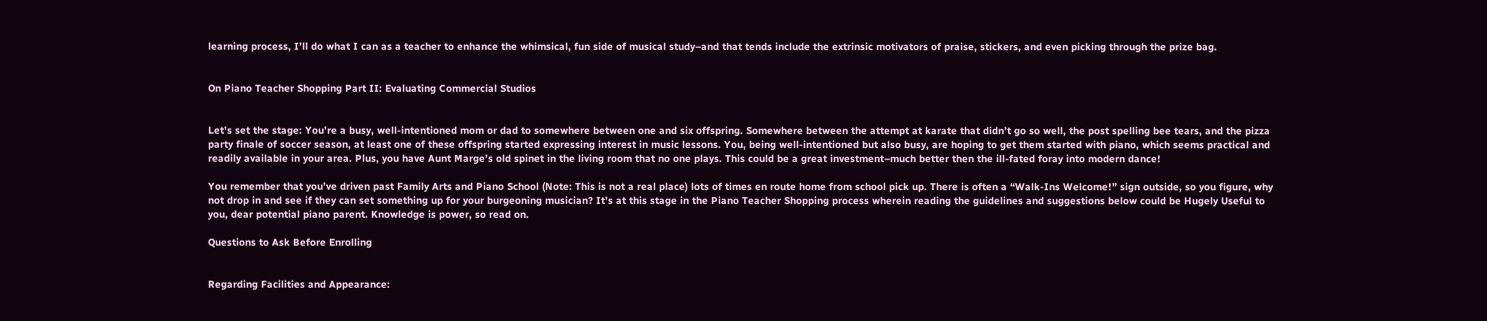learning process, I’ll do what I can as a teacher to enhance the whimsical, fun side of musical study–and that tends include the extrinsic motivators of praise, stickers, and even picking through the prize bag.


On Piano Teacher Shopping Part II: Evaluating Commercial Studios


Let’s set the stage: You’re a busy, well-intentioned mom or dad to somewhere between one and six offspring. Somewhere between the attempt at karate that didn’t go so well, the post spelling bee tears, and the pizza party finale of soccer season, at least one of these offspring started expressing interest in music lessons. You, being well-intentioned but also busy, are hoping to get them started with piano, which seems practical and readily available in your area. Plus, you have Aunt Marge’s old spinet in the living room that no one plays. This could be a great investment–much better then the ill-fated foray into modern dance!

You remember that you’ve driven past Family Arts and Piano School (Note: This is not a real place) lots of times en route home from school pick up. There is often a “Walk-Ins Welcome!” sign outside, so you figure, why not drop in and see if they can set something up for your burgeoning musician? It’s at this stage in the Piano Teacher Shopping process wherein reading the guidelines and suggestions below could be Hugely Useful to you, dear potential piano parent. Knowledge is power, so read on.

Questions to Ask Before Enrolling


Regarding Facilities and Appearance: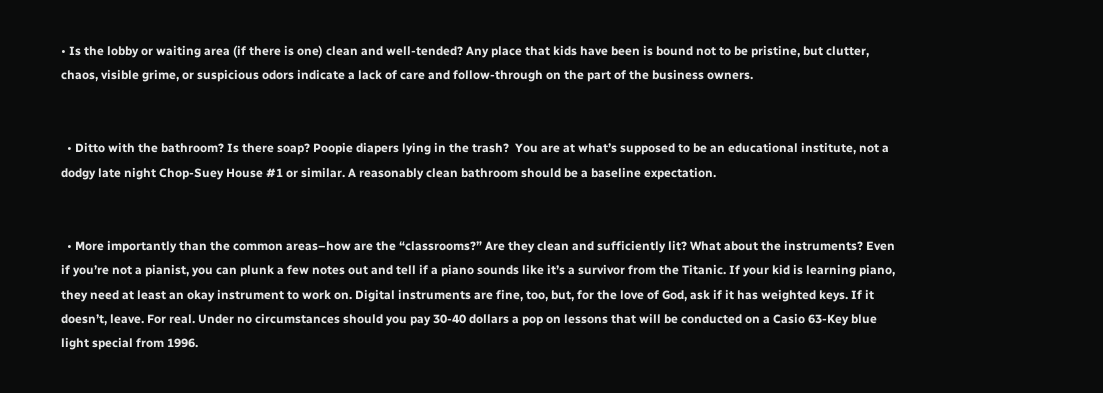• Is the lobby or waiting area (if there is one) clean and well-tended? Any place that kids have been is bound not to be pristine, but clutter, chaos, visible grime, or suspicious odors indicate a lack of care and follow-through on the part of the business owners.


  • Ditto with the bathroom? Is there soap? Poopie diapers lying in the trash?  You are at what’s supposed to be an educational institute, not a dodgy late night Chop-Suey House #1 or similar. A reasonably clean bathroom should be a baseline expectation.


  • More importantly than the common areas–how are the “classrooms?” Are they clean and sufficiently lit? What about the instruments? Even if you’re not a pianist, you can plunk a few notes out and tell if a piano sounds like it’s a survivor from the Titanic. If your kid is learning piano, they need at least an okay instrument to work on. Digital instruments are fine, too, but, for the love of God, ask if it has weighted keys. If it doesn’t, leave. For real. Under no circumstances should you pay 30-40 dollars a pop on lessons that will be conducted on a Casio 63-Key blue light special from 1996.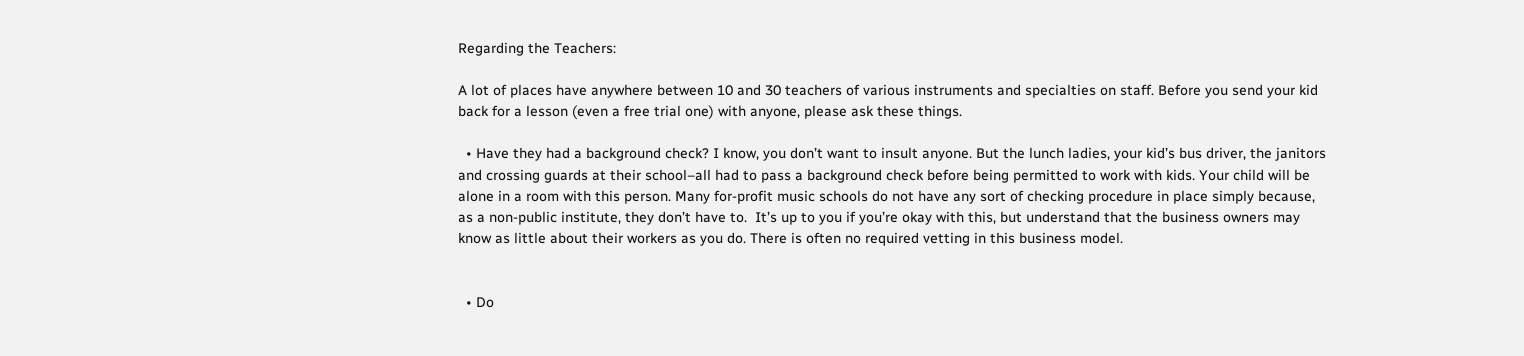Regarding the Teachers:

A lot of places have anywhere between 10 and 30 teachers of various instruments and specialties on staff. Before you send your kid back for a lesson (even a free trial one) with anyone, please ask these things.

  • Have they had a background check? I know, you don’t want to insult anyone. But the lunch ladies, your kid’s bus driver, the janitors and crossing guards at their school–all had to pass a background check before being permitted to work with kids. Your child will be alone in a room with this person. Many for-profit music schools do not have any sort of checking procedure in place simply because, as a non-public institute, they don’t have to.  It’s up to you if you’re okay with this, but understand that the business owners may know as little about their workers as you do. There is often no required vetting in this business model.


  • Do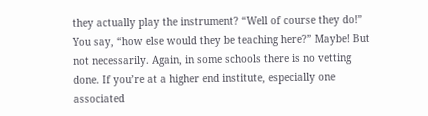they actually play the instrument? “Well of course they do!” You say, “how else would they be teaching here?” Maybe! But not necessarily. Again, in some schools there is no vetting done. If you’re at a higher end institute, especially one associated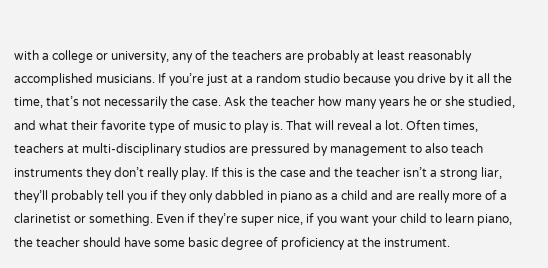with a college or university, any of the teachers are probably at least reasonably accomplished musicians. If you’re just at a random studio because you drive by it all the time, that’s not necessarily the case. Ask the teacher how many years he or she studied, and what their favorite type of music to play is. That will reveal a lot. Often times, teachers at multi-disciplinary studios are pressured by management to also teach instruments they don’t really play. If this is the case and the teacher isn’t a strong liar, they’ll probably tell you if they only dabbled in piano as a child and are really more of a clarinetist or something. Even if they’re super nice, if you want your child to learn piano, the teacher should have some basic degree of proficiency at the instrument.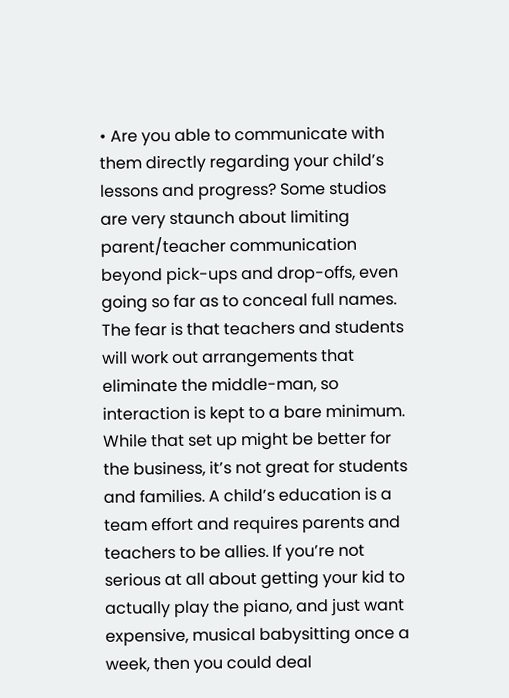• Are you able to communicate with them directly regarding your child’s lessons and progress? Some studios are very staunch about limiting parent/teacher communication beyond pick-ups and drop-offs, even going so far as to conceal full names. The fear is that teachers and students will work out arrangements that eliminate the middle-man, so interaction is kept to a bare minimum. While that set up might be better for the business, it’s not great for students and families. A child’s education is a team effort and requires parents and teachers to be allies. If you’re not serious at all about getting your kid to actually play the piano, and just want expensive, musical babysitting once a week, then you could deal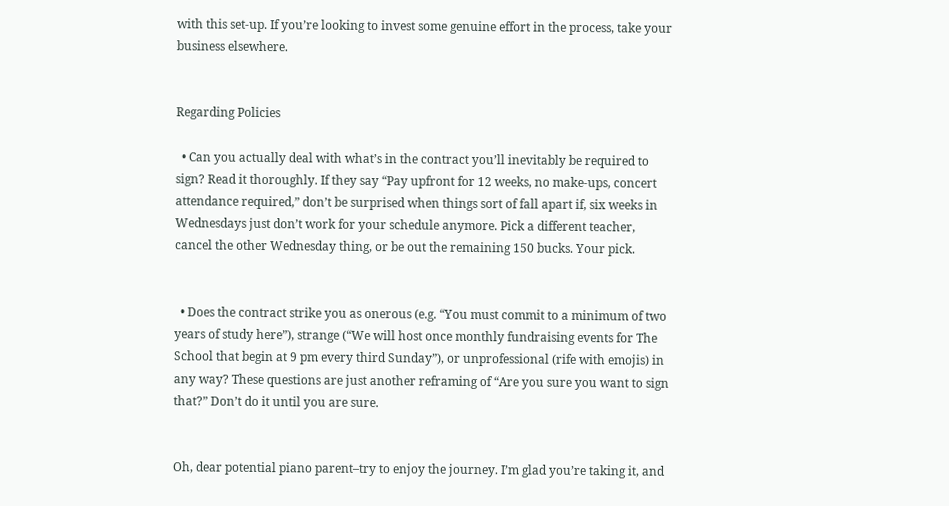with this set-up. If you’re looking to invest some genuine effort in the process, take your business elsewhere.


Regarding Policies

  • Can you actually deal with what’s in the contract you’ll inevitably be required to sign? Read it thoroughly. If they say “Pay upfront for 12 weeks, no make-ups, concert attendance required,” don’t be surprised when things sort of fall apart if, six weeks in Wednesdays just don’t work for your schedule anymore. Pick a different teacher, cancel the other Wednesday thing, or be out the remaining 150 bucks. Your pick.


  • Does the contract strike you as onerous (e.g. “You must commit to a minimum of two years of study here”), strange (“We will host once monthly fundraising events for The School that begin at 9 pm every third Sunday”), or unprofessional (rife with emojis) in any way? These questions are just another reframing of “Are you sure you want to sign that?” Don’t do it until you are sure.


Oh, dear potential piano parent–try to enjoy the journey. I’m glad you’re taking it, and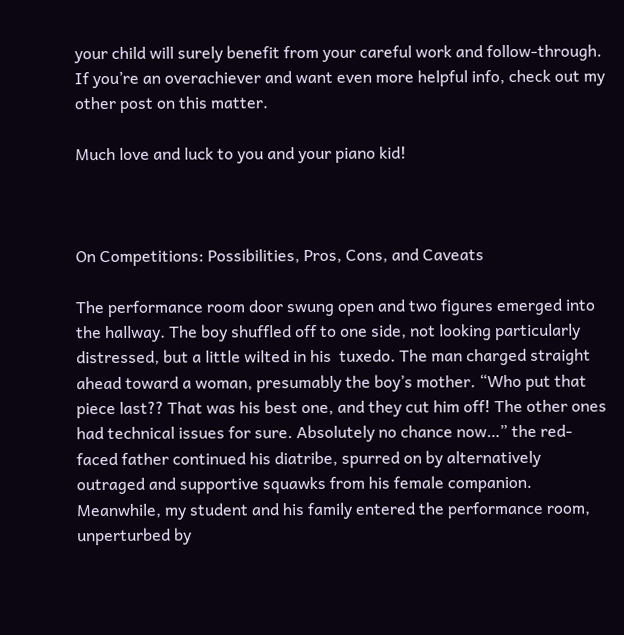your child will surely benefit from your careful work and follow-through. If you’re an overachiever and want even more helpful info, check out my other post on this matter.

Much love and luck to you and your piano kid!



On Competitions: Possibilities, Pros, Cons, and Caveats

The performance room door swung open and two figures emerged into the hallway. The boy shuffled off to one side, not looking particularly distressed, but a little wilted in his  tuxedo. The man charged straight ahead toward a woman, presumably the boy’s mother. “Who put that piece last?? That was his best one, and they cut him off! The other ones had technical issues for sure. Absolutely no chance now…” the red-faced father continued his diatribe, spurred on by alternatively outraged and supportive squawks from his female companion. Meanwhile, my student and his family entered the performance room, unperturbed by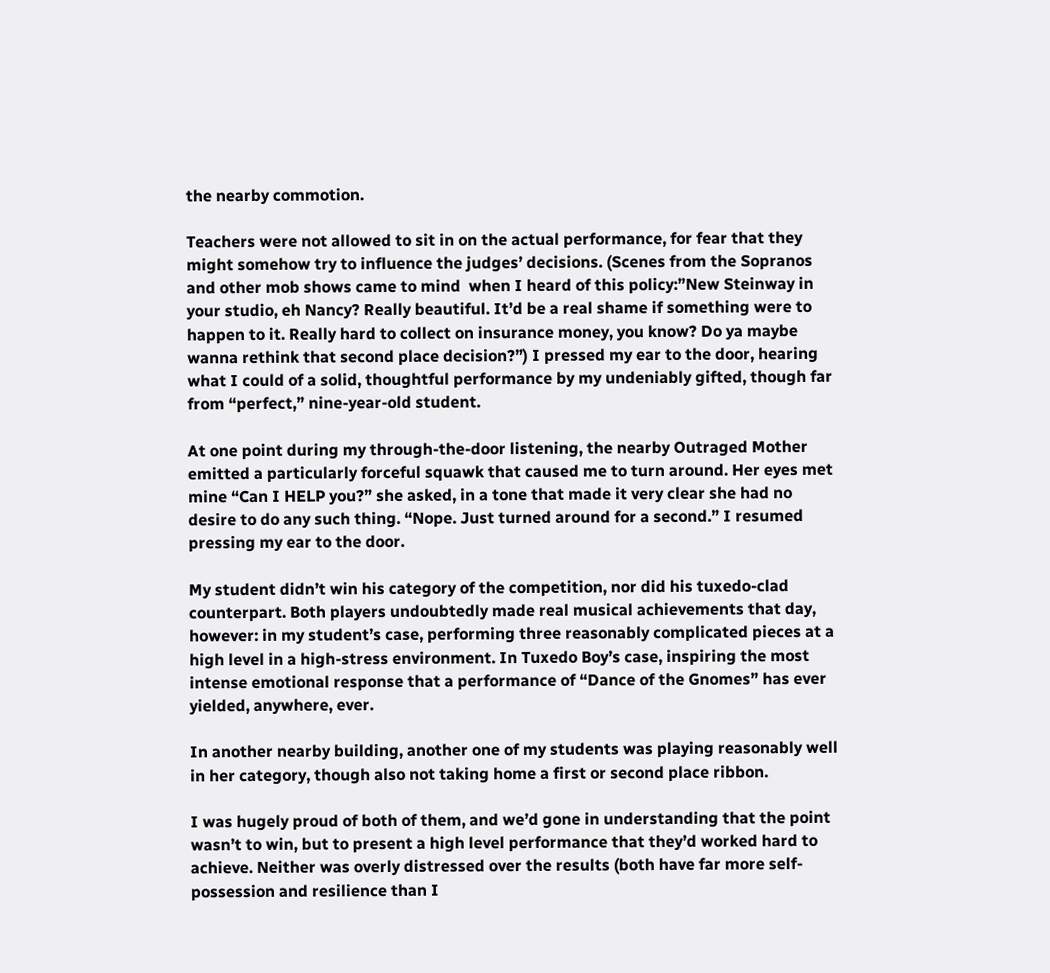the nearby commotion.

Teachers were not allowed to sit in on the actual performance, for fear that they might somehow try to influence the judges’ decisions. (Scenes from the Sopranos and other mob shows came to mind  when I heard of this policy:”New Steinway in your studio, eh Nancy? Really beautiful. It’d be a real shame if something were to happen to it. Really hard to collect on insurance money, you know? Do ya maybe wanna rethink that second place decision?”) I pressed my ear to the door, hearing what I could of a solid, thoughtful performance by my undeniably gifted, though far from “perfect,” nine-year-old student.

At one point during my through-the-door listening, the nearby Outraged Mother emitted a particularly forceful squawk that caused me to turn around. Her eyes met mine “Can I HELP you?” she asked, in a tone that made it very clear she had no desire to do any such thing. “Nope. Just turned around for a second.” I resumed pressing my ear to the door.

My student didn’t win his category of the competition, nor did his tuxedo-clad counterpart. Both players undoubtedly made real musical achievements that day, however: in my student’s case, performing three reasonably complicated pieces at a high level in a high-stress environment. In Tuxedo Boy’s case, inspiring the most intense emotional response that a performance of “Dance of the Gnomes” has ever yielded, anywhere, ever.

In another nearby building, another one of my students was playing reasonably well in her category, though also not taking home a first or second place ribbon.

I was hugely proud of both of them, and we’d gone in understanding that the point wasn’t to win, but to present a high level performance that they’d worked hard to achieve. Neither was overly distressed over the results (both have far more self-possession and resilience than I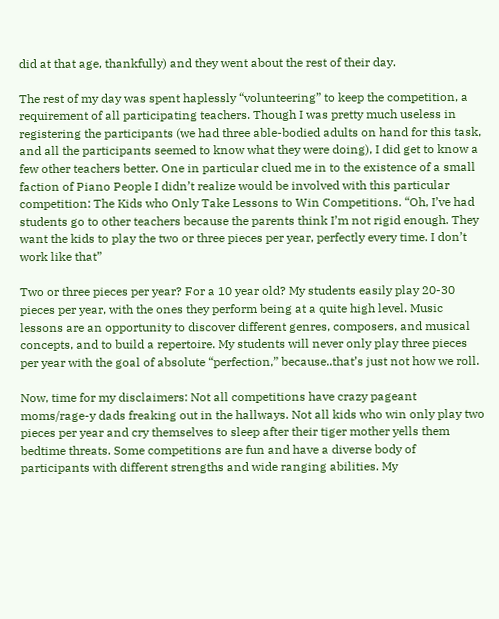did at that age, thankfully) and they went about the rest of their day.

The rest of my day was spent haplessly “volunteering” to keep the competition, a requirement of all participating teachers. Though I was pretty much useless in registering the participants (we had three able-bodied adults on hand for this task, and all the participants seemed to know what they were doing), I did get to know a few other teachers better. One in particular clued me in to the existence of a small faction of Piano People I didn’t realize would be involved with this particular competition: The Kids who Only Take Lessons to Win Competitions. “Oh, I’ve had students go to other teachers because the parents think I’m not rigid enough. They want the kids to play the two or three pieces per year, perfectly every time. I don’t work like that”

Two or three pieces per year? For a 10 year old? My students easily play 20-30 pieces per year, with the ones they perform being at a quite high level. Music lessons are an opportunity to discover different genres, composers, and musical concepts, and to build a repertoire. My students will never only play three pieces per year with the goal of absolute “perfection,” because..that’s just not how we roll.

Now, time for my disclaimers: Not all competitions have crazy pageant moms/rage-y dads freaking out in the hallways. Not all kids who win only play two pieces per year and cry themselves to sleep after their tiger mother yells them bedtime threats. Some competitions are fun and have a diverse body of participants with different strengths and wide ranging abilities. My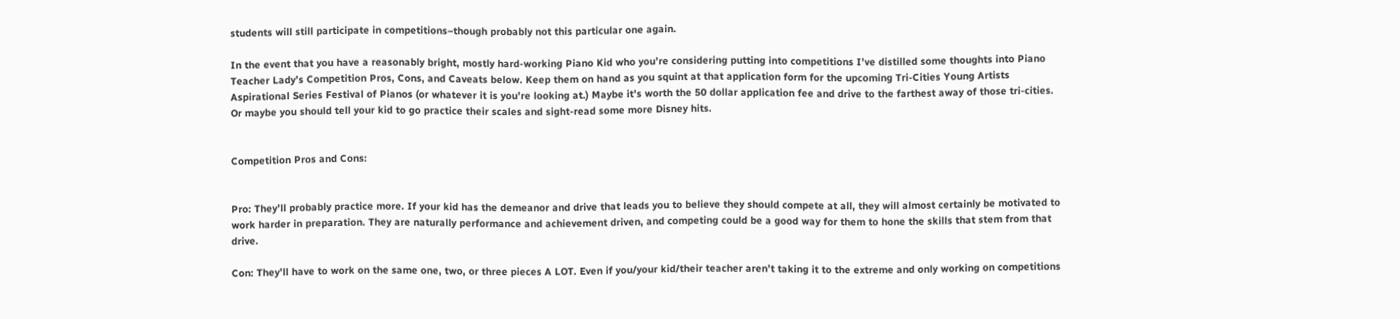students will still participate in competitions–though probably not this particular one again.

In the event that you have a reasonably bright, mostly hard-working Piano Kid who you’re considering putting into competitions I’ve distilled some thoughts into Piano Teacher Lady’s Competition Pros, Cons, and Caveats below. Keep them on hand as you squint at that application form for the upcoming Tri-Cities Young Artists Aspirational Series Festival of Pianos (or whatever it is you’re looking at.) Maybe it’s worth the 50 dollar application fee and drive to the farthest away of those tri-cities. Or maybe you should tell your kid to go practice their scales and sight-read some more Disney hits.


Competition Pros and Cons:


Pro: They’ll probably practice more. If your kid has the demeanor and drive that leads you to believe they should compete at all, they will almost certainly be motivated to work harder in preparation. They are naturally performance and achievement driven, and competing could be a good way for them to hone the skills that stem from that drive.

Con: They’ll have to work on the same one, two, or three pieces A LOT. Even if you/your kid/their teacher aren’t taking it to the extreme and only working on competitions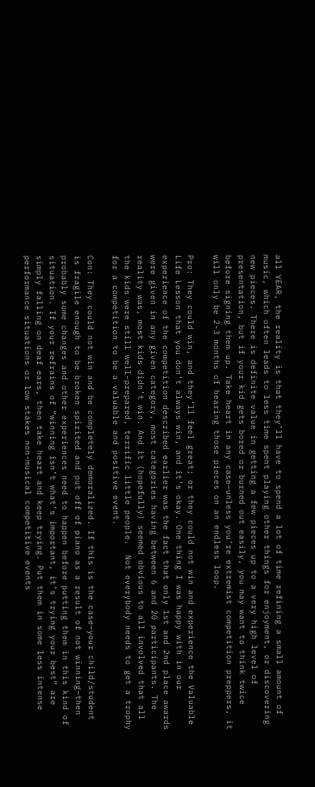all YEAR, the reality is that they’ll have to spend a lot of time refining a small amount of music, which often leads to less time spent playing other things for enjoyment, or discovering new pieces. There is definite value in getting a few pieces up to a very high level of presentation, but if your kid gets bored or burned out easily, you may want to think twice before signing them up. Take heart in any case–unless you’re extremist competition preppers, it will only be 2-3 months of hearing those pieces on an endless loop.

Pro: They could win, and they’ll feel great; or they could not win and experience the Valuable Life Lesson that you don’t always win, and it’s okay. One thing I was happy with in our experience of the competition described earlier was the fact that only 1st and 2nd place awards were given in any given category, most categories having between 6 and 20 participants. The reality was, most kids didn’t win. And it (hopefully) seemed obvious to all involved that all the kids were still well-prepared, terrific little people.  Not everybody needs to get a trophy for a competition to be a valuable and positive event.

Con: They could not win and be completely demoralized. If this is the case–your child/student is fragile enough to be broken spirited and put off of piano as a result of not winning–then probably some changes and other experiences need to happen before putting them in this kind of situation. If your refrains of “winning isn’t what’s important, it’s trying your best” are simply falling on deaf ears, then take heart and keep trying. Put them in some less intense performance situations or low stakes non-musical competitive events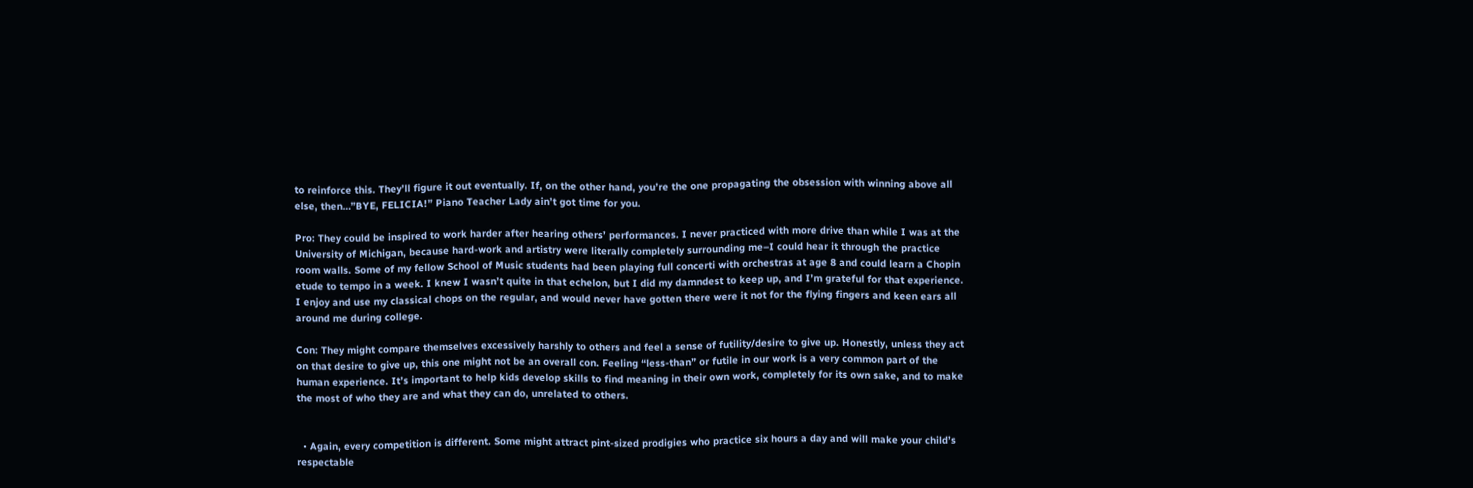to reinforce this. They’ll figure it out eventually. If, on the other hand, you’re the one propagating the obsession with winning above all else, then…”BYE, FELICIA!” Piano Teacher Lady ain’t got time for you.

Pro: They could be inspired to work harder after hearing others’ performances. I never practiced with more drive than while I was at the University of Michigan, because hard-work and artistry were literally completely surrounding me–I could hear it through the practice room walls. Some of my fellow School of Music students had been playing full concerti with orchestras at age 8 and could learn a Chopin etude to tempo in a week. I knew I wasn’t quite in that echelon, but I did my damndest to keep up, and I’m grateful for that experience. I enjoy and use my classical chops on the regular, and would never have gotten there were it not for the flying fingers and keen ears all around me during college.

Con: They might compare themselves excessively harshly to others and feel a sense of futility/desire to give up. Honestly, unless they act on that desire to give up, this one might not be an overall con. Feeling “less-than” or futile in our work is a very common part of the human experience. It’s important to help kids develop skills to find meaning in their own work, completely for its own sake, and to make the most of who they are and what they can do, unrelated to others.


  • Again, every competition is different. Some might attract pint-sized prodigies who practice six hours a day and will make your child’s respectable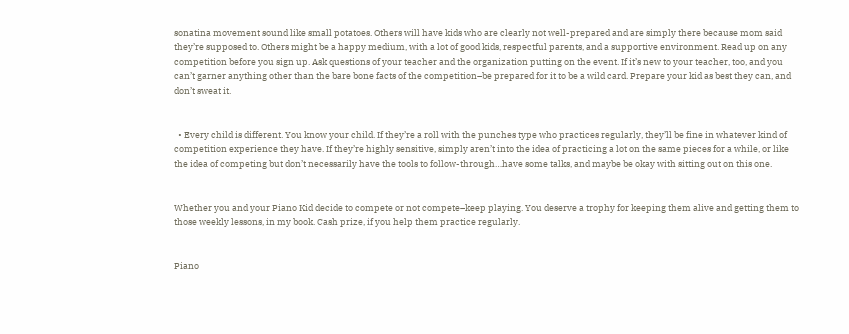sonatina movement sound like small potatoes. Others will have kids who are clearly not well-prepared and are simply there because mom said they’re supposed to. Others might be a happy medium, with a lot of good kids, respectful parents, and a supportive environment. Read up on any competition before you sign up. Ask questions of your teacher and the organization putting on the event. If it’s new to your teacher, too, and you can’t garner anything other than the bare bone facts of the competition–be prepared for it to be a wild card. Prepare your kid as best they can, and don’t sweat it.


  • Every child is different. You know your child. If they’re a roll with the punches type who practices regularly, they’ll be fine in whatever kind of competition experience they have. If they’re highly sensitive, simply aren’t into the idea of practicing a lot on the same pieces for a while, or like the idea of competing but don’t necessarily have the tools to follow-through…have some talks, and maybe be okay with sitting out on this one.


Whether you and your Piano Kid decide to compete or not compete–keep playing. You deserve a trophy for keeping them alive and getting them to those weekly lessons, in my book. Cash prize, if you help them practice regularly.


Piano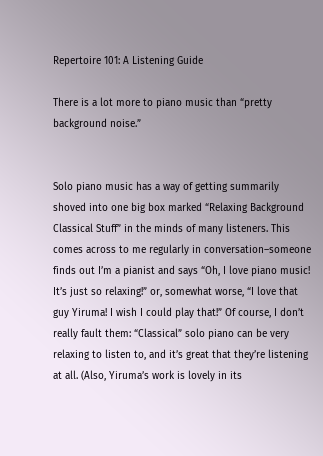Repertoire 101: A Listening Guide

There is a lot more to piano music than “pretty background noise.”


Solo piano music has a way of getting summarily shoved into one big box marked “Relaxing Background Classical Stuff” in the minds of many listeners. This comes across to me regularly in conversation–someone finds out I’m a pianist and says “Oh, I love piano music! It’s just so relaxing!” or, somewhat worse, “I love that guy Yiruma! I wish I could play that!” Of course, I don’t really fault them: “Classical” solo piano can be very relaxing to listen to, and it’s great that they’re listening at all. (Also, Yiruma’s work is lovely in its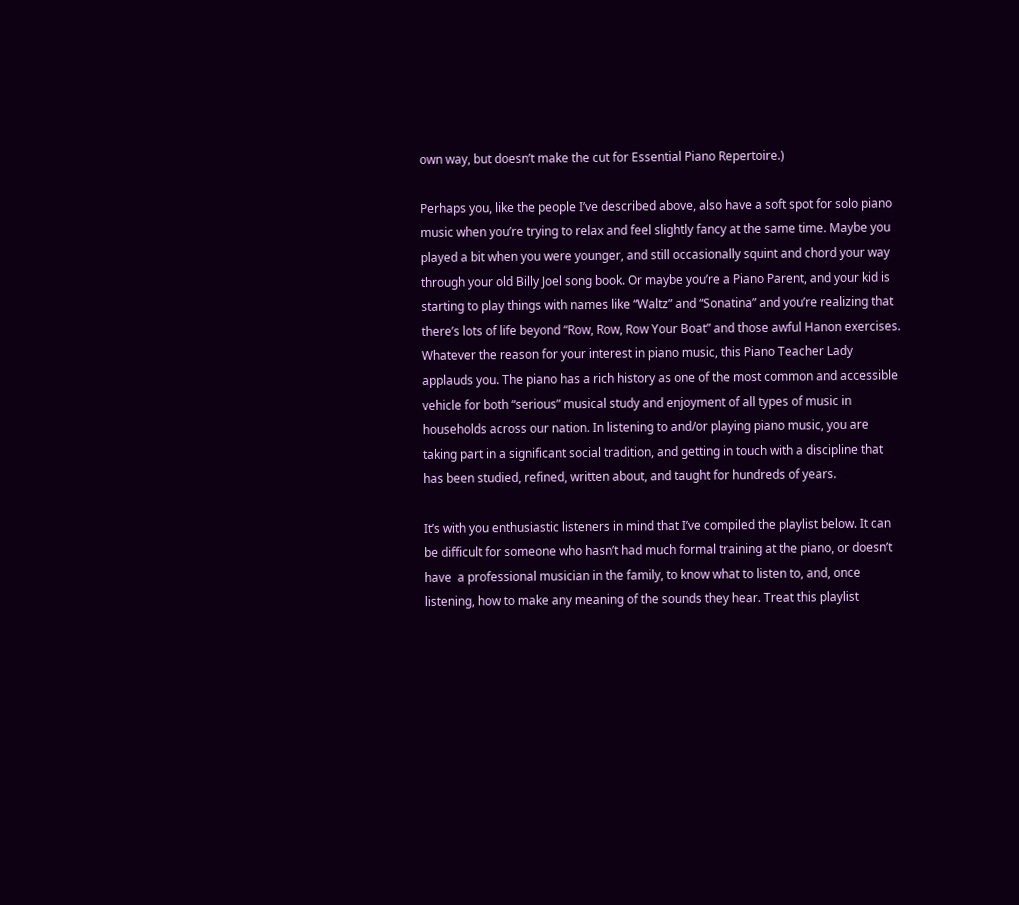own way, but doesn’t make the cut for Essential Piano Repertoire.)

Perhaps you, like the people I’ve described above, also have a soft spot for solo piano music when you’re trying to relax and feel slightly fancy at the same time. Maybe you played a bit when you were younger, and still occasionally squint and chord your way through your old Billy Joel song book. Or maybe you’re a Piano Parent, and your kid is starting to play things with names like “Waltz” and “Sonatina” and you’re realizing that there’s lots of life beyond “Row, Row, Row Your Boat” and those awful Hanon exercises. Whatever the reason for your interest in piano music, this Piano Teacher Lady applauds you. The piano has a rich history as one of the most common and accessible vehicle for both “serious” musical study and enjoyment of all types of music in households across our nation. In listening to and/or playing piano music, you are taking part in a significant social tradition, and getting in touch with a discipline that has been studied, refined, written about, and taught for hundreds of years.

It’s with you enthusiastic listeners in mind that I’ve compiled the playlist below. It can be difficult for someone who hasn’t had much formal training at the piano, or doesn’t have  a professional musician in the family, to know what to listen to, and, once listening, how to make any meaning of the sounds they hear. Treat this playlist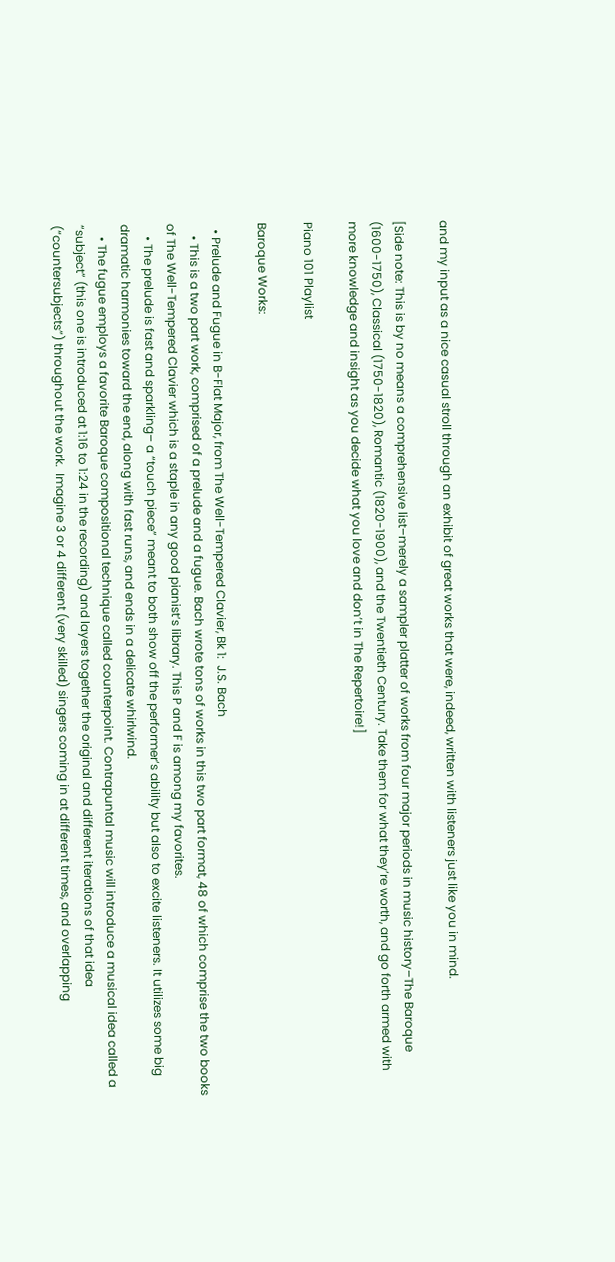and my input as a nice casual stroll through an exhibit of great works that were, indeed, written with listeners just like you in mind.

[Side note: This is by no means a comprehensive list–merely a sampler platter of works from four major periods in music history–The Baroque (1600-1750), Classical (1750-1820), Romantic (1820-1900), and the Twentieth Century. Take them for what they’re worth, and go forth armed with more knowledge and insight as you decide what you love and don’t in The Repertoire!]

Piano 101 Playlist

Baroque Works:

  • Prelude and Fugue in B-Flat Major, from The Well-Tempered Clavier, Bk 1:  J.S. Bach
    • This is a two part work, comprised of a prelude and a fugue. Bach wrote tons of works in this two part format, 48 of which comprise the two books of The Well-Tempered Clavier which is a staple in any good pianist’s library. This P and F is among my favorites.
    • The prelude is fast and sparkling– a “touch piece” meant to both show off the performer’s ability but also to excite listeners. It utilizes some big dramatic harmonies toward the end, along with fast runs, and ends in a delicate whirlwind.
    • The fugue employs a favorite Baroque compositional technique called counterpoint. Contrapuntal music will introduce a musical idea called a “subject” (this one is introduced at 1:16 to 1:24 in the recording) and layers together the original and different iterations of that idea (“countersubjects”) throughout the work.  Imagine 3 or 4 different (very skilled) singers coming in at different times, and overlapping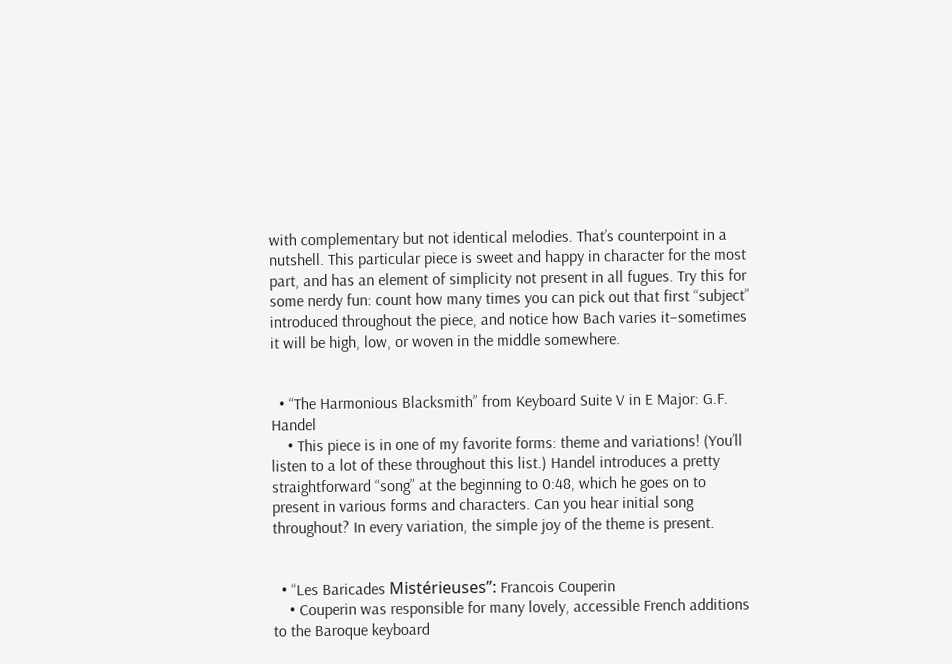with complementary but not identical melodies. That’s counterpoint in a nutshell. This particular piece is sweet and happy in character for the most part, and has an element of simplicity not present in all fugues. Try this for some nerdy fun: count how many times you can pick out that first “subject” introduced throughout the piece, and notice how Bach varies it–sometimes it will be high, low, or woven in the middle somewhere.


  • “The Harmonious Blacksmith” from Keyboard Suite V in E Major: G.F. Handel
    • This piece is in one of my favorite forms: theme and variations! (You’ll listen to a lot of these throughout this list.) Handel introduces a pretty straightforward “song” at the beginning to 0:48, which he goes on to present in various forms and characters. Can you hear initial song throughout? In every variation, the simple joy of the theme is present.


  • “Les Baricades Mistérieuses”: Francois Couperin
    • Couperin was responsible for many lovely, accessible French additions to the Baroque keyboard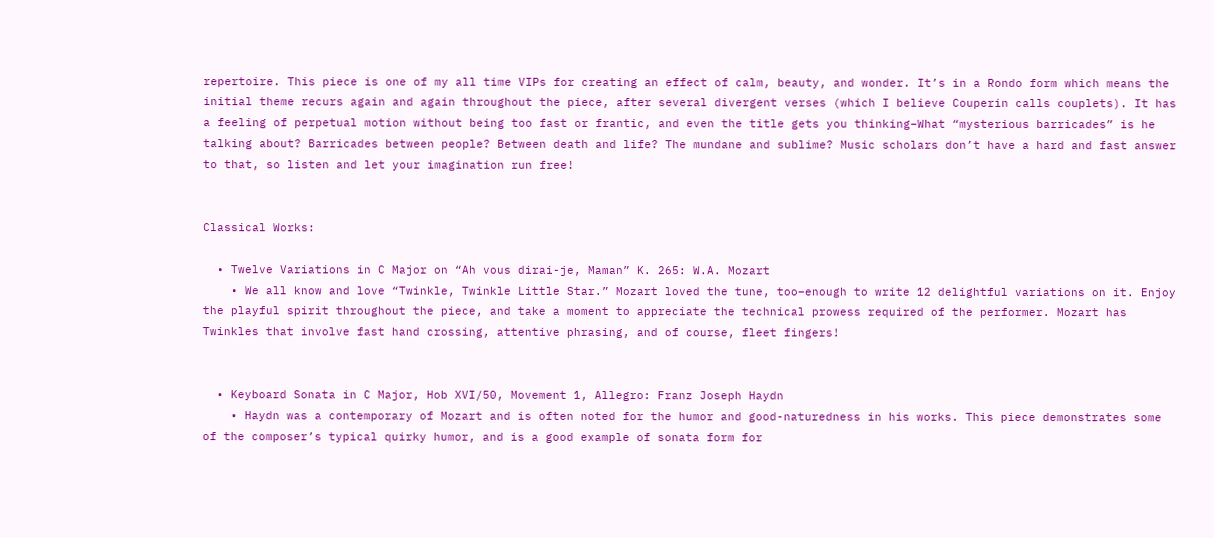repertoire. This piece is one of my all time VIPs for creating an effect of calm, beauty, and wonder. It’s in a Rondo form which means the initial theme recurs again and again throughout the piece, after several divergent verses (which I believe Couperin calls couplets). It has a feeling of perpetual motion without being too fast or frantic, and even the title gets you thinking–What “mysterious barricades” is he talking about? Barricades between people? Between death and life? The mundane and sublime? Music scholars don’t have a hard and fast answer to that, so listen and let your imagination run free!


Classical Works:

  • Twelve Variations in C Major on “Ah vous dirai-je, Maman” K. 265: W.A. Mozart
    • We all know and love “Twinkle, Twinkle Little Star.” Mozart loved the tune, too–enough to write 12 delightful variations on it. Enjoy the playful spirit throughout the piece, and take a moment to appreciate the technical prowess required of the performer. Mozart has Twinkles that involve fast hand crossing, attentive phrasing, and of course, fleet fingers!


  • Keyboard Sonata in C Major, Hob XVI/50, Movement 1, Allegro: Franz Joseph Haydn
    • Haydn was a contemporary of Mozart and is often noted for the humor and good-naturedness in his works. This piece demonstrates some of the composer’s typical quirky humor, and is a good example of sonata form for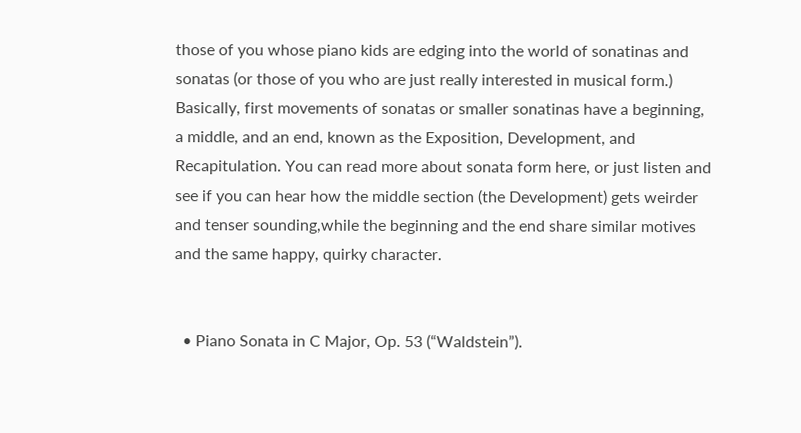those of you whose piano kids are edging into the world of sonatinas and sonatas (or those of you who are just really interested in musical form.) Basically, first movements of sonatas or smaller sonatinas have a beginning, a middle, and an end, known as the Exposition, Development, and Recapitulation. You can read more about sonata form here, or just listen and see if you can hear how the middle section (the Development) gets weirder and tenser sounding,while the beginning and the end share similar motives and the same happy, quirky character.


  • Piano Sonata in C Major, Op. 53 (“Waldstein”).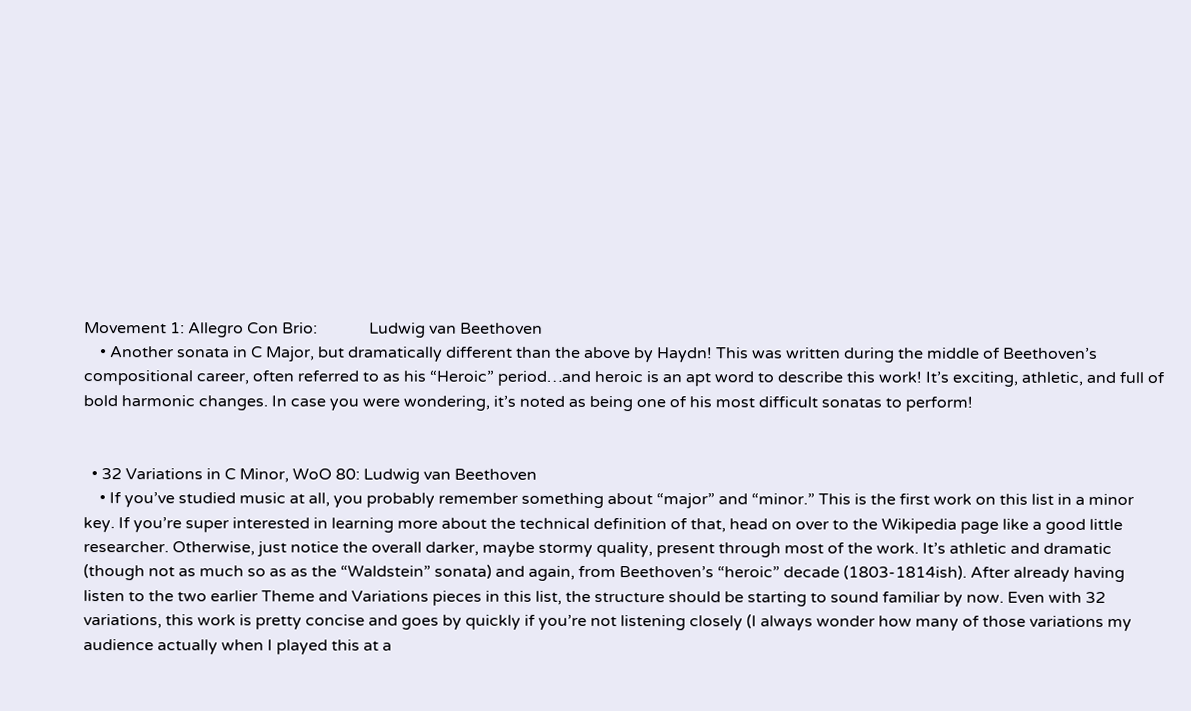Movement 1: Allegro Con Brio:             Ludwig van Beethoven
    • Another sonata in C Major, but dramatically different than the above by Haydn! This was written during the middle of Beethoven’s compositional career, often referred to as his “Heroic” period…and heroic is an apt word to describe this work! It’s exciting, athletic, and full of bold harmonic changes. In case you were wondering, it’s noted as being one of his most difficult sonatas to perform!


  • 32 Variations in C Minor, WoO 80: Ludwig van Beethoven
    • If you’ve studied music at all, you probably remember something about “major” and “minor.” This is the first work on this list in a minor key. If you’re super interested in learning more about the technical definition of that, head on over to the Wikipedia page like a good little researcher. Otherwise, just notice the overall darker, maybe stormy quality, present through most of the work. It’s athletic and dramatic (though not as much so as as the “Waldstein” sonata) and again, from Beethoven’s “heroic” decade (1803-1814ish). After already having listen to the two earlier Theme and Variations pieces in this list, the structure should be starting to sound familiar by now. Even with 32 variations, this work is pretty concise and goes by quickly if you’re not listening closely (I always wonder how many of those variations my audience actually when I played this at a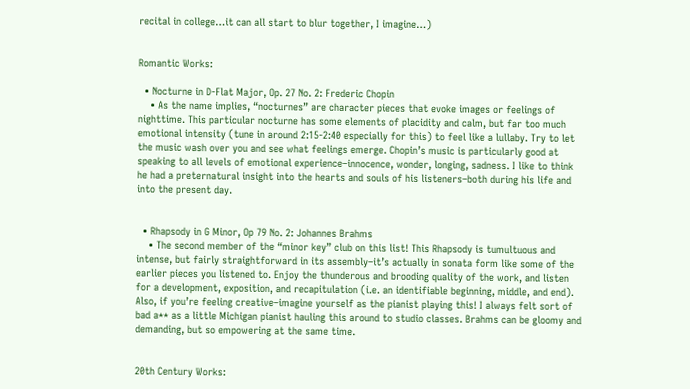recital in college…it can all start to blur together, I imagine…)


Romantic Works:

  • Nocturne in D-Flat Major, Op. 27 No. 2: Frederic Chopin
    • As the name implies, “nocturnes” are character pieces that evoke images or feelings of nighttime. This particular nocturne has some elements of placidity and calm, but far too much emotional intensity (tune in around 2:15-2:40 especially for this) to feel like a lullaby. Try to let the music wash over you and see what feelings emerge. Chopin’s music is particularly good at speaking to all levels of emotional experience–innocence, wonder, longing, sadness. I like to think he had a preternatural insight into the hearts and souls of his listeners–both during his life and into the present day.


  • Rhapsody in G Minor, Op 79 No. 2: Johannes Brahms
    • The second member of the “minor key” club on this list! This Rhapsody is tumultuous and intense, but fairly straightforward in its assembly–it’s actually in sonata form like some of the earlier pieces you listened to. Enjoy the thunderous and brooding quality of the work, and listen for a development, exposition, and recapitulation (i.e. an identifiable beginning, middle, and end). Also, if you’re feeling creative–imagine yourself as the pianist playing this! I always felt sort of bad a** as a little Michigan pianist hauling this around to studio classes. Brahms can be gloomy and demanding, but so empowering at the same time.


20th Century Works: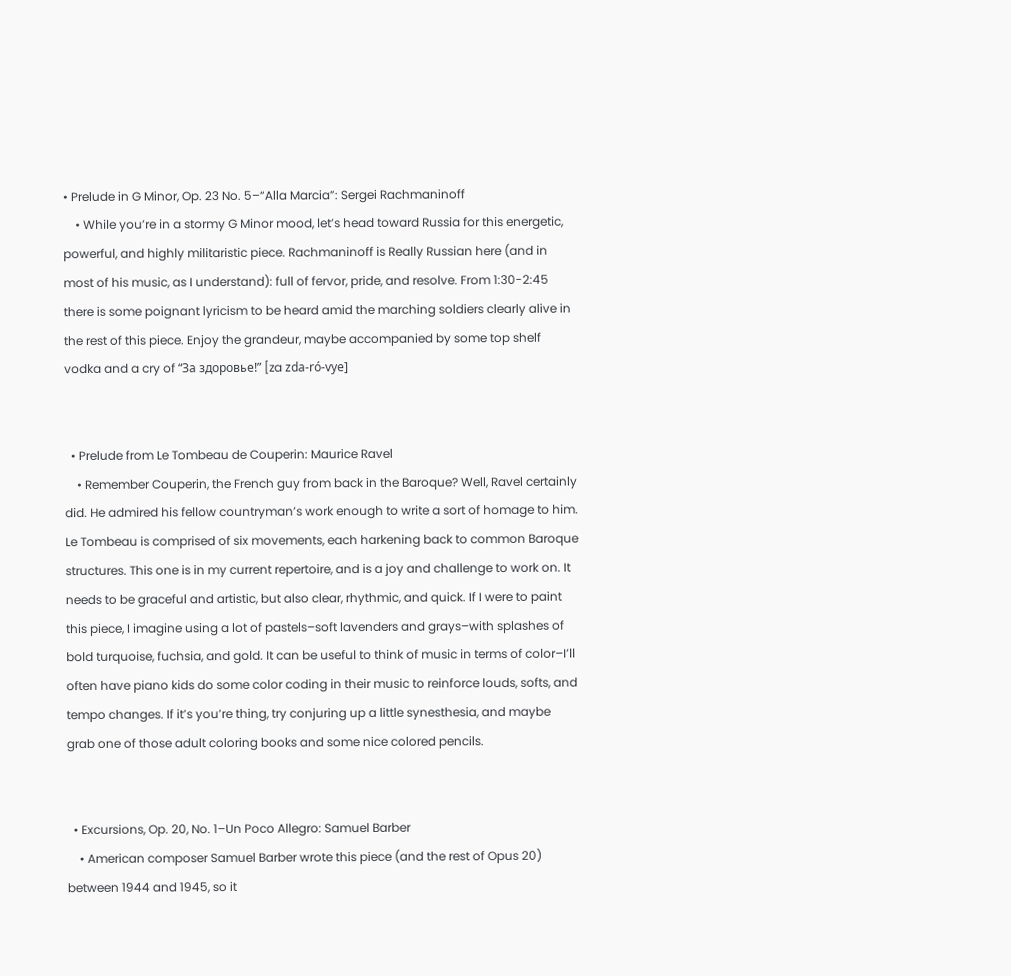• Prelude in G Minor, Op. 23 No. 5–“Alla Marcia”: Sergei Rachmaninoff
    • While you’re in a stormy G Minor mood, let’s head toward Russia for this energetic, powerful, and highly militaristic piece. Rachmaninoff is Really Russian here (and in most of his music, as I understand): full of fervor, pride, and resolve. From 1:30-2:45 there is some poignant lyricism to be heard amid the marching soldiers clearly alive in the rest of this piece. Enjoy the grandeur, maybe accompanied by some top shelf vodka and a cry of “За здоровье!” [za zda-ró-vye]


  • Prelude from Le Tombeau de Couperin: Maurice Ravel
    • Remember Couperin, the French guy from back in the Baroque? Well, Ravel certainly did. He admired his fellow countryman’s work enough to write a sort of homage to him. Le Tombeau is comprised of six movements, each harkening back to common Baroque structures. This one is in my current repertoire, and is a joy and challenge to work on. It needs to be graceful and artistic, but also clear, rhythmic, and quick. If I were to paint this piece, I imagine using a lot of pastels–soft lavenders and grays–with splashes of bold turquoise, fuchsia, and gold. It can be useful to think of music in terms of color–I’ll often have piano kids do some color coding in their music to reinforce louds, softs, and tempo changes. If it’s you’re thing, try conjuring up a little synesthesia, and maybe grab one of those adult coloring books and some nice colored pencils.


  • Excursions, Op. 20, No. 1–Un Poco Allegro: Samuel Barber
    • American composer Samuel Barber wrote this piece (and the rest of Opus 20) between 1944 and 1945, so it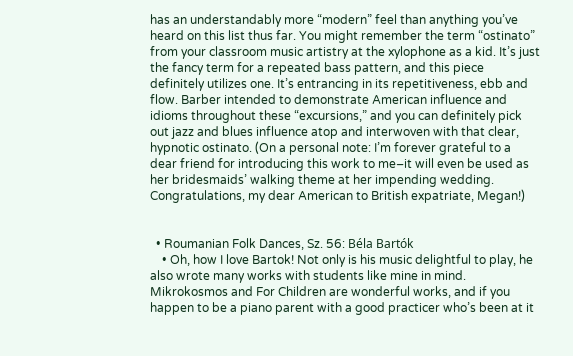has an understandably more “modern” feel than anything you’ve heard on this list thus far. You might remember the term “ostinato” from your classroom music artistry at the xylophone as a kid. It’s just the fancy term for a repeated bass pattern, and this piece definitely utilizes one. It’s entrancing in its repetitiveness, ebb and flow. Barber intended to demonstrate American influence and idioms throughout these “excursions,” and you can definitely pick out jazz and blues influence atop and interwoven with that clear, hypnotic ostinato. (On a personal note: I’m forever grateful to a dear friend for introducing this work to me–it will even be used as her bridesmaids’ walking theme at her impending wedding. Congratulations, my dear American to British expatriate, Megan!)


  • Roumanian Folk Dances, Sz. 56: Béla Bartók
    • Oh, how I love Bartok! Not only is his music delightful to play, he also wrote many works with students like mine in mind. Mikrokosmos and For Children are wonderful works, and if you happen to be a piano parent with a good practicer who’s been at it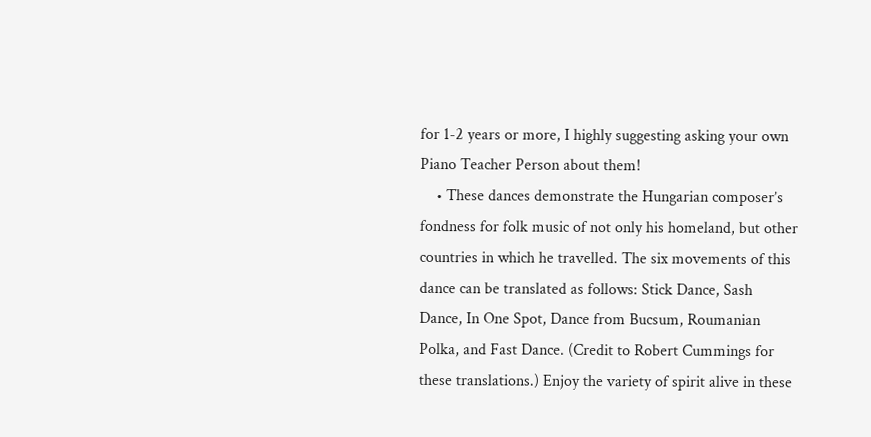for 1-2 years or more, I highly suggesting asking your own Piano Teacher Person about them!
    • These dances demonstrate the Hungarian composer’s fondness for folk music of not only his homeland, but other countries in which he travelled. The six movements of this dance can be translated as follows: Stick Dance, Sash Dance, In One Spot, Dance from Bucsum, Roumanian Polka, and Fast Dance. (Credit to Robert Cummings for these translations.) Enjoy the variety of spirit alive in these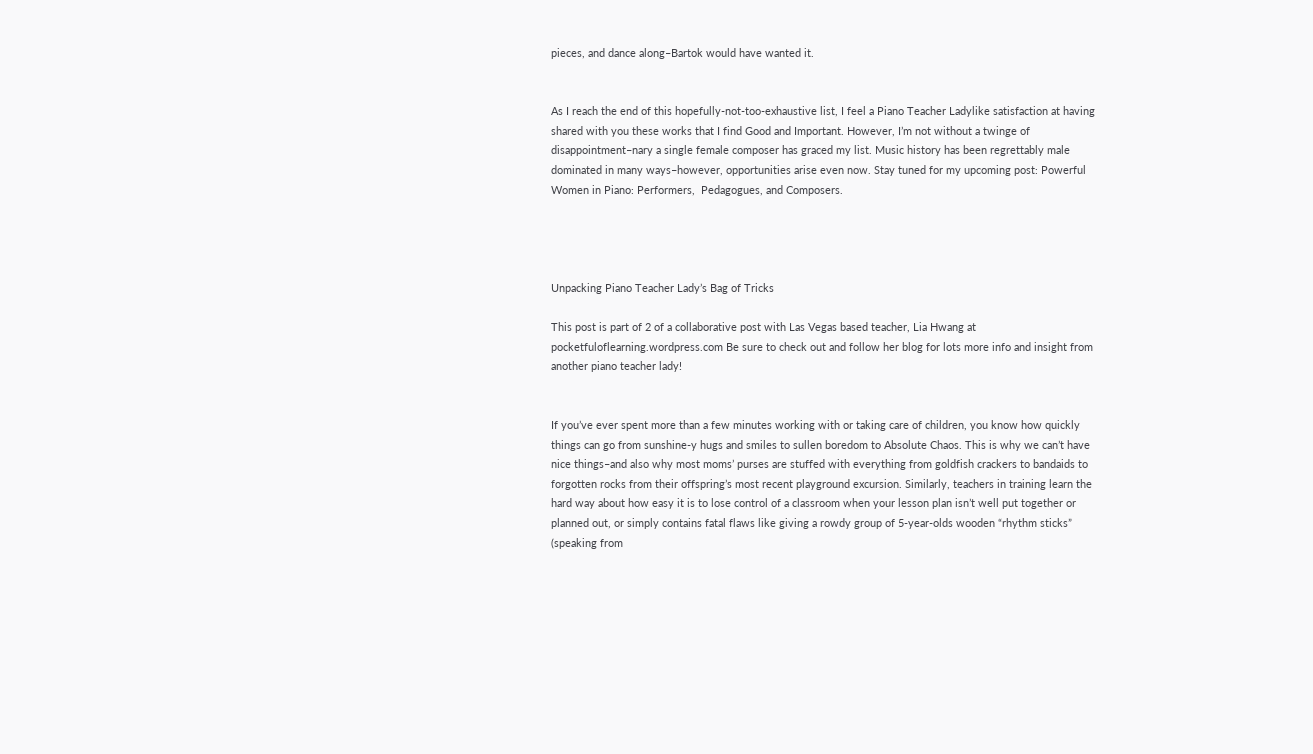pieces, and dance along–Bartok would have wanted it.


As I reach the end of this hopefully-not-too-exhaustive list, I feel a Piano Teacher Ladylike satisfaction at having shared with you these works that I find Good and Important. However, I’m not without a twinge of disappointment–nary a single female composer has graced my list. Music history has been regrettably male dominated in many ways–however, opportunities arise even now. Stay tuned for my upcoming post: Powerful Women in Piano: Performers,  Pedagogues, and Composers.




Unpacking Piano Teacher Lady’s Bag of Tricks

This post is part of 2 of a collaborative post with Las Vegas based teacher, Lia Hwang at pocketfuloflearning.wordpress.com Be sure to check out and follow her blog for lots more info and insight from another piano teacher lady!


If you’ve ever spent more than a few minutes working with or taking care of children, you know how quickly things can go from sunshine-y hugs and smiles to sullen boredom to Absolute Chaos. This is why we can’t have nice things–and also why most moms’ purses are stuffed with everything from goldfish crackers to bandaids to forgotten rocks from their offspring’s most recent playground excursion. Similarly, teachers in training learn the hard way about how easy it is to lose control of a classroom when your lesson plan isn’t well put together or planned out, or simply contains fatal flaws like giving a rowdy group of 5-year-olds wooden “rhythm sticks” (speaking from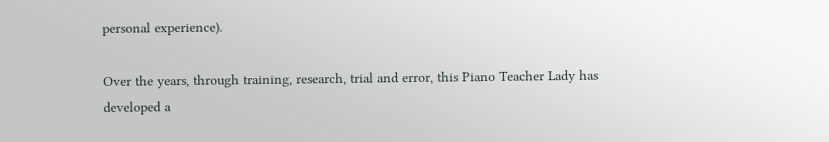personal experience).

Over the years, through training, research, trial and error, this Piano Teacher Lady has developed a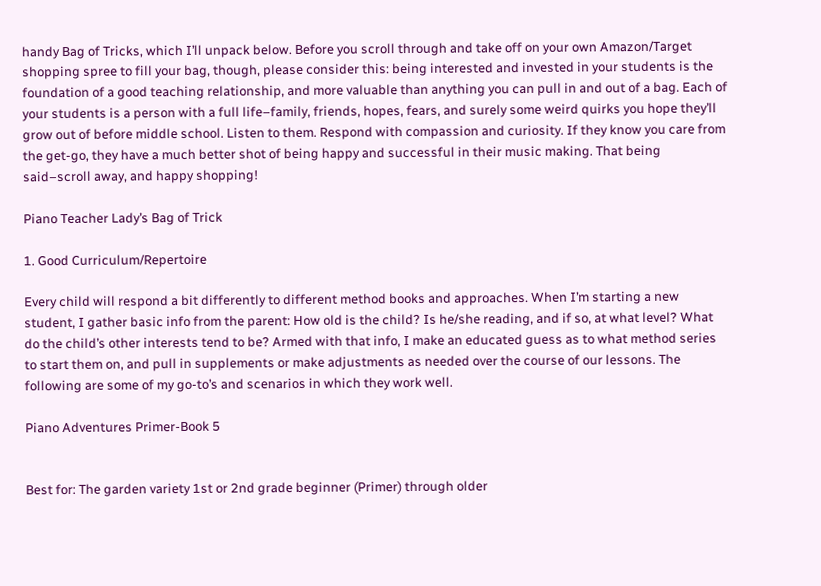handy Bag of Tricks, which I’ll unpack below. Before you scroll through and take off on your own Amazon/Target shopping spree to fill your bag, though, please consider this: being interested and invested in your students is the foundation of a good teaching relationship, and more valuable than anything you can pull in and out of a bag. Each of your students is a person with a full life–family, friends, hopes, fears, and surely some weird quirks you hope they’ll grow out of before middle school. Listen to them. Respond with compassion and curiosity. If they know you care from the get-go, they have a much better shot of being happy and successful in their music making. That being said–scroll away, and happy shopping!

Piano Teacher Lady’s Bag of Trick

1. Good Curriculum/Repertoire

Every child will respond a bit differently to different method books and approaches. When I’m starting a new student, I gather basic info from the parent: How old is the child? Is he/she reading, and if so, at what level? What do the child’s other interests tend to be? Armed with that info, I make an educated guess as to what method series to start them on, and pull in supplements or make adjustments as needed over the course of our lessons. The following are some of my go-to’s and scenarios in which they work well.

Piano Adventures Primer-Book 5


Best for: The garden variety 1st or 2nd grade beginner (Primer) through older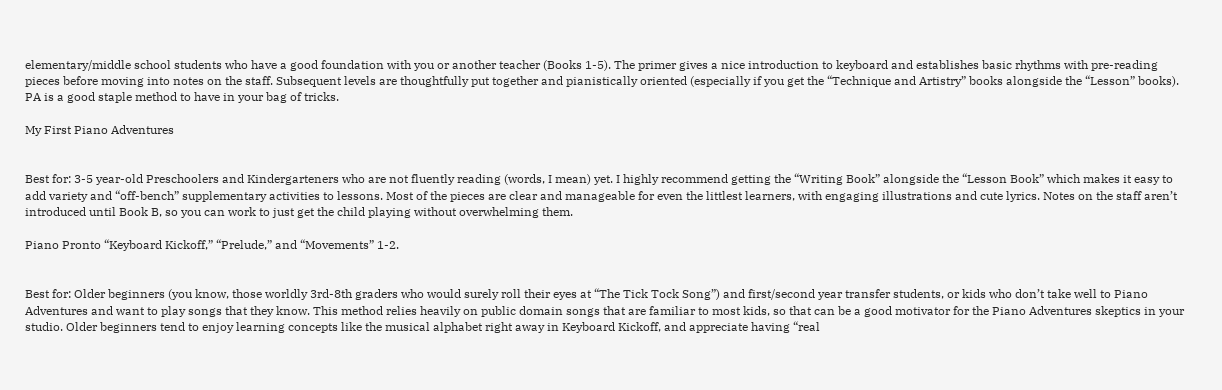elementary/middle school students who have a good foundation with you or another teacher (Books 1-5). The primer gives a nice introduction to keyboard and establishes basic rhythms with pre-reading pieces before moving into notes on the staff. Subsequent levels are thoughtfully put together and pianistically oriented (especially if you get the “Technique and Artistry” books alongside the “Lesson” books). PA is a good staple method to have in your bag of tricks.

My First Piano Adventures


Best for: 3-5 year-old Preschoolers and Kindergarteners who are not fluently reading (words, I mean) yet. I highly recommend getting the “Writing Book” alongside the “Lesson Book” which makes it easy to add variety and “off-bench” supplementary activities to lessons. Most of the pieces are clear and manageable for even the littlest learners, with engaging illustrations and cute lyrics. Notes on the staff aren’t introduced until Book B, so you can work to just get the child playing without overwhelming them.

Piano Pronto “Keyboard Kickoff,” “Prelude,” and “Movements” 1-2.


Best for: Older beginners (you know, those worldly 3rd-8th graders who would surely roll their eyes at “The Tick Tock Song”) and first/second year transfer students, or kids who don’t take well to Piano Adventures and want to play songs that they know. This method relies heavily on public domain songs that are familiar to most kids, so that can be a good motivator for the Piano Adventures skeptics in your studio. Older beginners tend to enjoy learning concepts like the musical alphabet right away in Keyboard Kickoff, and appreciate having “real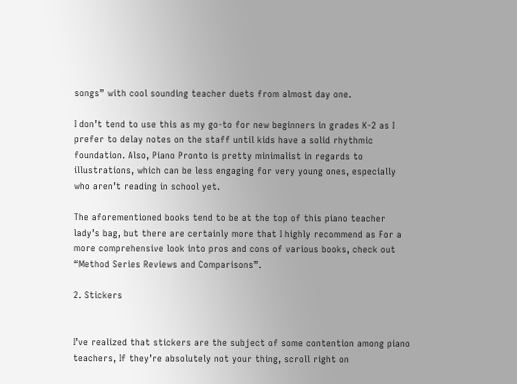songs” with cool sounding teacher duets from almost day one.

I don’t tend to use this as my go-to for new beginners in grades K-2 as I prefer to delay notes on the staff until kids have a solid rhythmic foundation. Also, Piano Pronto is pretty minimalist in regards to illustrations, which can be less engaging for very young ones, especially who aren’t reading in school yet.

The aforementioned books tend to be at the top of this piano teacher lady’s bag, but there are certainly more that I highly recommend as For a more comprehensive look into pros and cons of various books, check out “Method Series Reviews and Comparisons”.

2. Stickers


I’ve realized that stickers are the subject of some contention among piano teachers, If they’re absolutely not your thing, scroll right on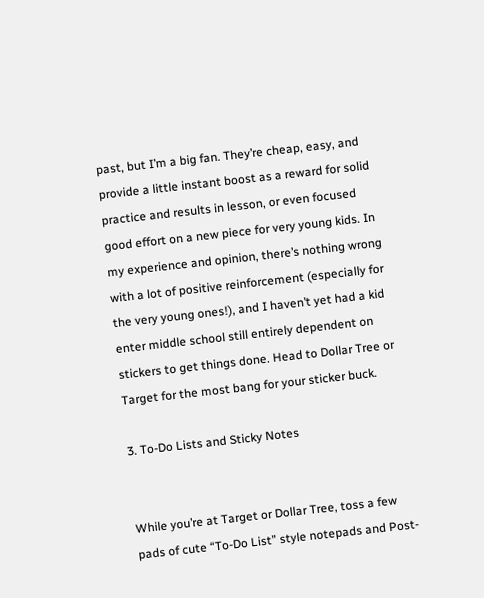past, but I’m a big fan. They’re cheap, easy, and provide a little instant boost as a reward for solid practice and results in lesson, or even focused good effort on a new piece for very young kids. In my experience and opinion, there’s nothing wrong with a lot of positive reinforcement (especially for the very young ones!), and I haven’t yet had a kid enter middle school still entirely dependent on stickers to get things done. Head to Dollar Tree or Target for the most bang for your sticker buck.

3. To-Do Lists and Sticky Notes


While you’re at Target or Dollar Tree, toss a few pads of cute “To-Do List” style notepads and Post-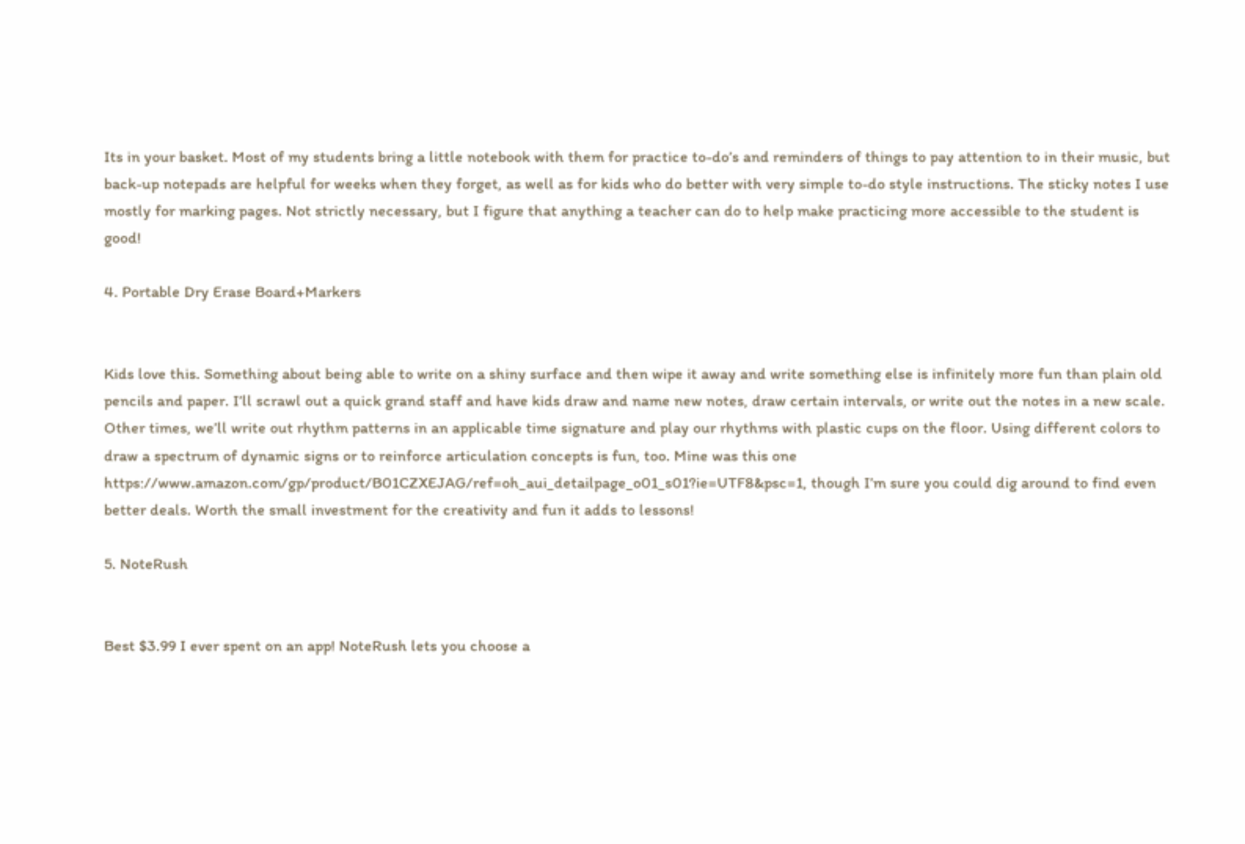Its in your basket. Most of my students bring a little notebook with them for practice to-do’s and reminders of things to pay attention to in their music, but back-up notepads are helpful for weeks when they forget, as well as for kids who do better with very simple to-do style instructions. The sticky notes I use mostly for marking pages. Not strictly necessary, but I figure that anything a teacher can do to help make practicing more accessible to the student is good!

4. Portable Dry Erase Board+Markers


Kids love this. Something about being able to write on a shiny surface and then wipe it away and write something else is infinitely more fun than plain old pencils and paper. I’ll scrawl out a quick grand staff and have kids draw and name new notes, draw certain intervals, or write out the notes in a new scale. Other times, we’ll write out rhythm patterns in an applicable time signature and play our rhythms with plastic cups on the floor. Using different colors to draw a spectrum of dynamic signs or to reinforce articulation concepts is fun, too. Mine was this one https://www.amazon.com/gp/product/B01CZXEJAG/ref=oh_aui_detailpage_o01_s01?ie=UTF8&psc=1, though I’m sure you could dig around to find even better deals. Worth the small investment for the creativity and fun it adds to lessons!

5. NoteRush


Best $3.99 I ever spent on an app! NoteRush lets you choose a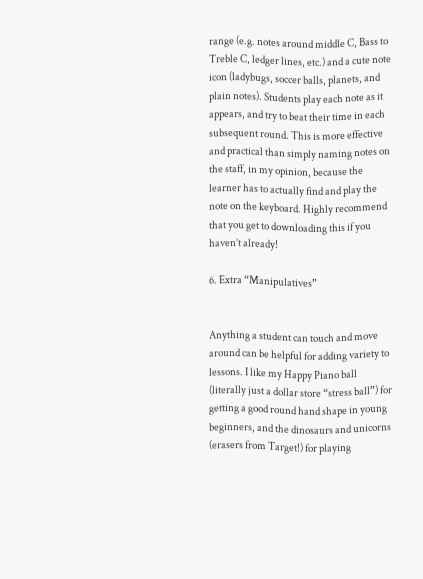range (e.g. notes around middle C, Bass to Treble C, ledger lines, etc.) and a cute note icon (ladybugs, soccer balls, planets, and plain notes). Students play each note as it appears, and try to beat their time in each subsequent round. This is more effective and practical than simply naming notes on the staff, in my opinion, because the learner has to actually find and play the note on the keyboard. Highly recommend that you get to downloading this if you haven’t already!

6. Extra “Manipulatives”


Anything a student can touch and move around can be helpful for adding variety to lessons. I like my Happy Piano ball (literally just a dollar store “stress ball”) for getting a good round hand shape in young beginners, and the dinosaurs and unicorns (erasers from Target!) for playing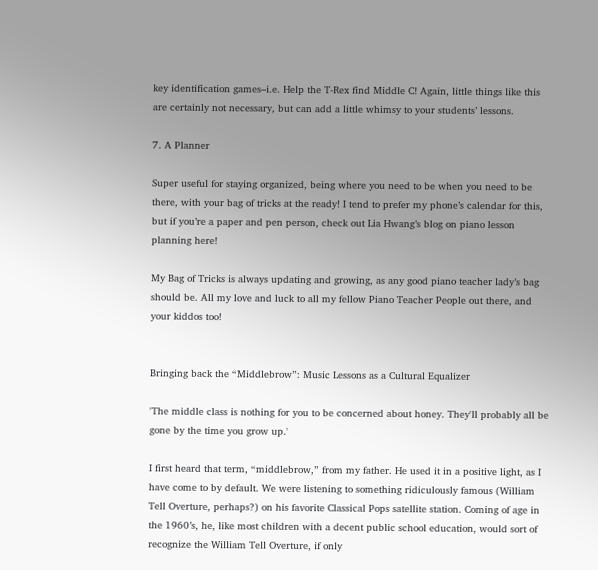key identification games–i.e. Help the T-Rex find Middle C! Again, little things like this are certainly not necessary, but can add a little whimsy to your students’ lessons.

7. A Planner

Super useful for staying organized, being where you need to be when you need to be there, with your bag of tricks at the ready! I tend to prefer my phone’s calendar for this, but if you’re a paper and pen person, check out Lia Hwang’s blog on piano lesson planning here!

My Bag of Tricks is always updating and growing, as any good piano teacher lady’s bag should be. All my love and luck to all my fellow Piano Teacher People out there, and your kiddos too!


Bringing back the “Middlebrow”: Music Lessons as a Cultural Equalizer

'The middle class is nothing for you to be concerned about honey. They'll probably all be gone by the time you grow up.'

I first heard that term, “middlebrow,” from my father. He used it in a positive light, as I have come to by default. We were listening to something ridiculously famous (William Tell Overture, perhaps?) on his favorite Classical Pops satellite station. Coming of age in the 1960’s, he, like most children with a decent public school education, would sort of recognize the William Tell Overture, if only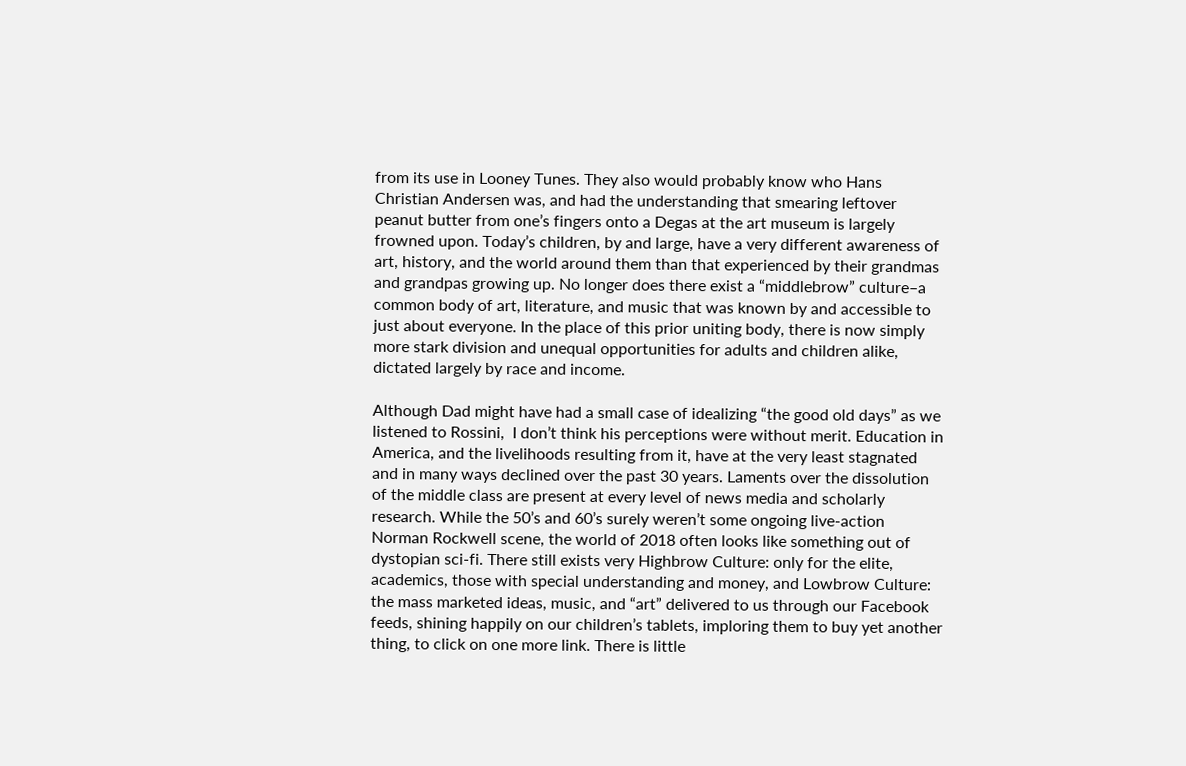from its use in Looney Tunes. They also would probably know who Hans Christian Andersen was, and had the understanding that smearing leftover peanut butter from one’s fingers onto a Degas at the art museum is largely frowned upon. Today’s children, by and large, have a very different awareness of art, history, and the world around them than that experienced by their grandmas and grandpas growing up. No longer does there exist a “middlebrow” culture–a common body of art, literature, and music that was known by and accessible to just about everyone. In the place of this prior uniting body, there is now simply more stark division and unequal opportunities for adults and children alike, dictated largely by race and income.

Although Dad might have had a small case of idealizing “the good old days” as we listened to Rossini,  I don’t think his perceptions were without merit. Education in America, and the livelihoods resulting from it, have at the very least stagnated and in many ways declined over the past 30 years. Laments over the dissolution of the middle class are present at every level of news media and scholarly research. While the 50’s and 60’s surely weren’t some ongoing live-action Norman Rockwell scene, the world of 2018 often looks like something out of dystopian sci-fi. There still exists very Highbrow Culture: only for the elite, academics, those with special understanding and money, and Lowbrow Culture: the mass marketed ideas, music, and “art” delivered to us through our Facebook feeds, shining happily on our children’s tablets, imploring them to buy yet another thing, to click on one more link. There is little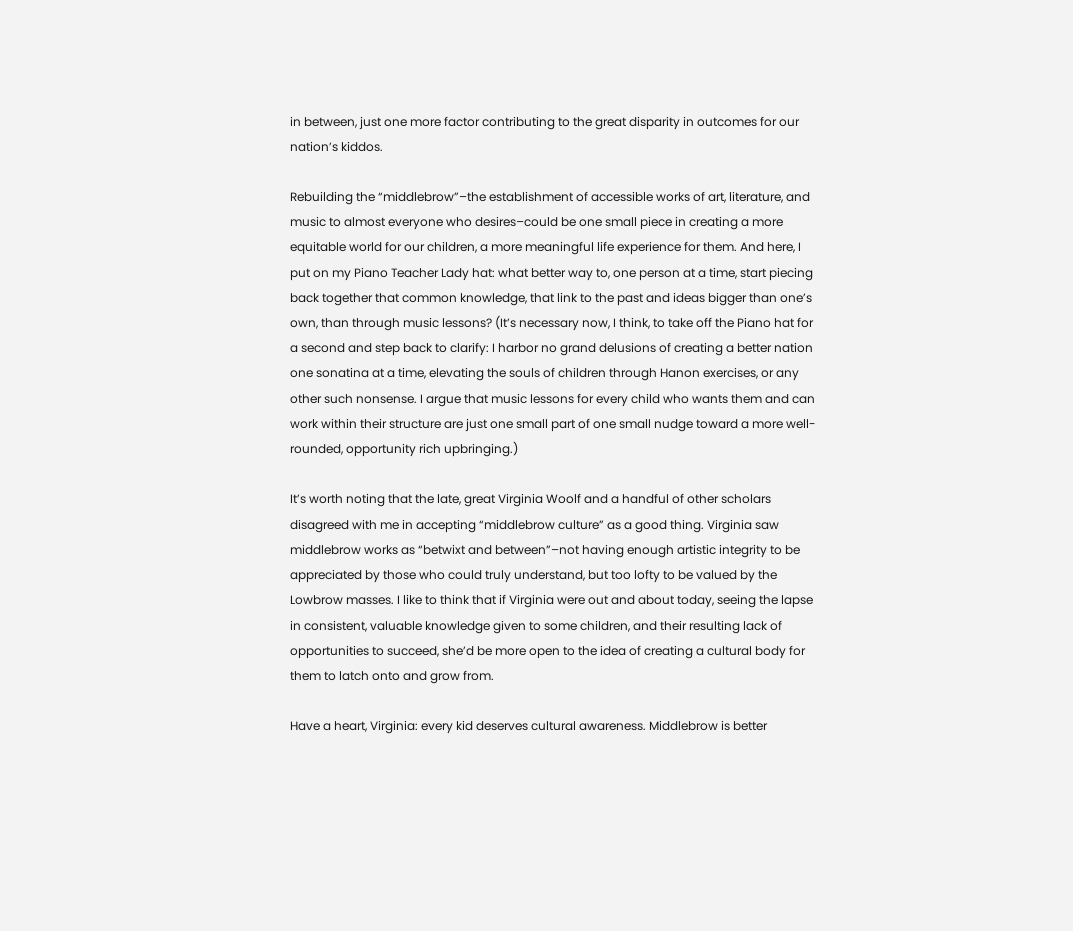in between, just one more factor contributing to the great disparity in outcomes for our nation’s kiddos.

Rebuilding the “middlebrow”–the establishment of accessible works of art, literature, and music to almost everyone who desires–could be one small piece in creating a more equitable world for our children, a more meaningful life experience for them. And here, I put on my Piano Teacher Lady hat: what better way to, one person at a time, start piecing back together that common knowledge, that link to the past and ideas bigger than one’s own, than through music lessons? (It’s necessary now, I think, to take off the Piano hat for a second and step back to clarify: I harbor no grand delusions of creating a better nation one sonatina at a time, elevating the souls of children through Hanon exercises, or any other such nonsense. I argue that music lessons for every child who wants them and can work within their structure are just one small part of one small nudge toward a more well-rounded, opportunity rich upbringing.)

It’s worth noting that the late, great Virginia Woolf and a handful of other scholars disagreed with me in accepting “middlebrow culture” as a good thing. Virginia saw middlebrow works as “betwixt and between”–not having enough artistic integrity to be appreciated by those who could truly understand, but too lofty to be valued by the Lowbrow masses. I like to think that if Virginia were out and about today, seeing the lapse in consistent, valuable knowledge given to some children, and their resulting lack of opportunities to succeed, she’d be more open to the idea of creating a cultural body for them to latch onto and grow from.

Have a heart, Virginia: every kid deserves cultural awareness. Middlebrow is better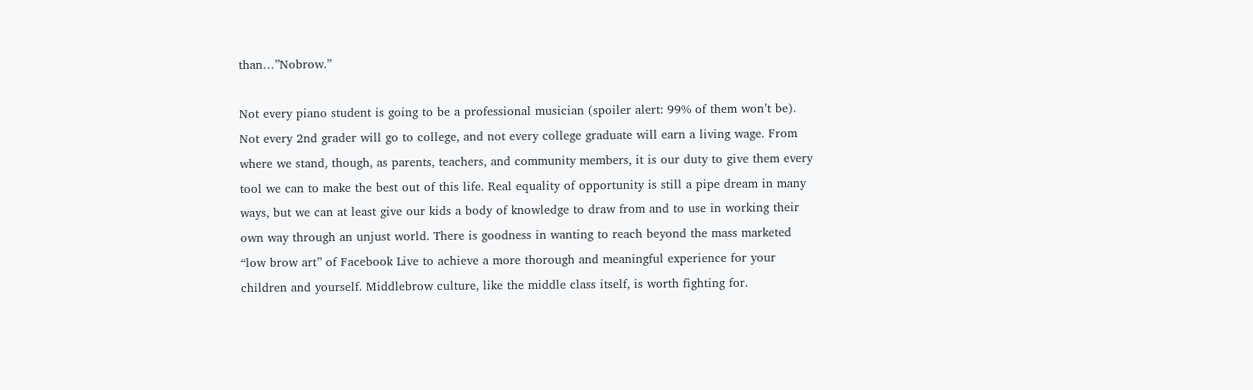than…”Nobrow.”

Not every piano student is going to be a professional musician (spoiler alert: 99% of them won’t be). Not every 2nd grader will go to college, and not every college graduate will earn a living wage. From where we stand, though, as parents, teachers, and community members, it is our duty to give them every tool we can to make the best out of this life. Real equality of opportunity is still a pipe dream in many ways, but we can at least give our kids a body of knowledge to draw from and to use in working their own way through an unjust world. There is goodness in wanting to reach beyond the mass marketed “low brow art” of Facebook Live to achieve a more thorough and meaningful experience for your children and yourself. Middlebrow culture, like the middle class itself, is worth fighting for.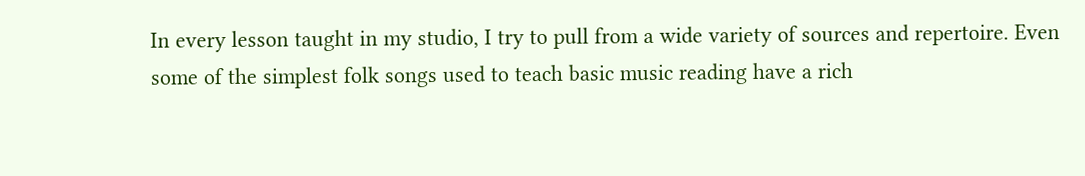In every lesson taught in my studio, I try to pull from a wide variety of sources and repertoire. Even some of the simplest folk songs used to teach basic music reading have a rich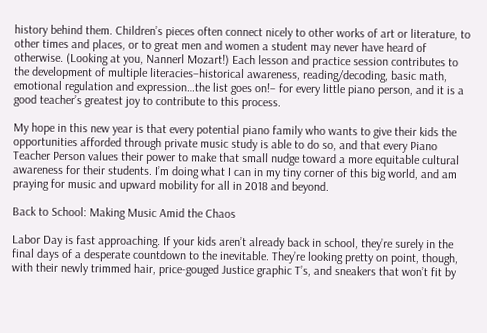history behind them. Children’s pieces often connect nicely to other works of art or literature, to other times and places, or to great men and women a student may never have heard of otherwise. (Looking at you, Nannerl Mozart!) Each lesson and practice session contributes to the development of multiple literacies–historical awareness, reading/decoding, basic math, emotional regulation and expression…the list goes on!– for every little piano person, and it is a good teacher’s greatest joy to contribute to this process.

My hope in this new year is that every potential piano family who wants to give their kids the opportunities afforded through private music study is able to do so, and that every Piano Teacher Person values their power to make that small nudge toward a more equitable cultural awareness for their students. I’m doing what I can in my tiny corner of this big world, and am praying for music and upward mobility for all in 2018 and beyond.

Back to School: Making Music Amid the Chaos

Labor Day is fast approaching. If your kids aren’t already back in school, they’re surely in the final days of a desperate countdown to the inevitable. They’re looking pretty on point, though, with their newly trimmed hair, price-gouged Justice graphic T’s, and sneakers that won’t fit by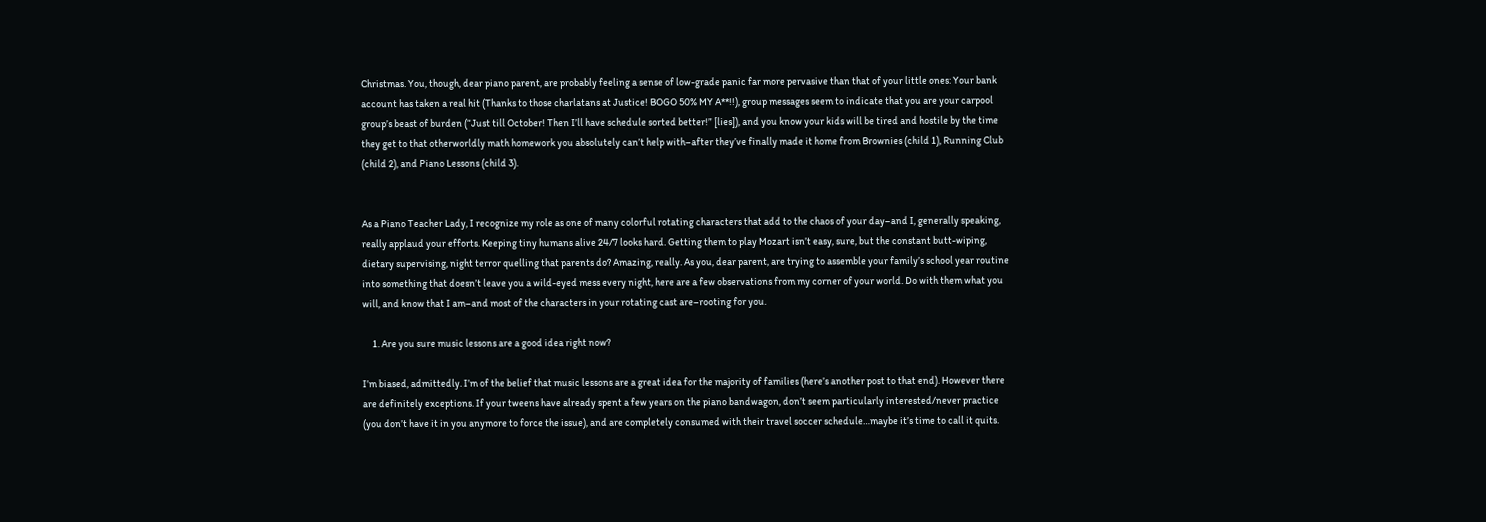Christmas. You, though, dear piano parent, are probably feeling a sense of low-grade panic far more pervasive than that of your little ones: Your bank account has taken a real hit (Thanks to those charlatans at Justice! BOGO 50% MY A**!!), group messages seem to indicate that you are your carpool group’s beast of burden (“Just till October! Then I’ll have schedule sorted better!” [lies]), and you know your kids will be tired and hostile by the time they get to that otherworldly math homework you absolutely can’t help with–after they’ve finally made it home from Brownies (child 1), Running Club (child 2), and Piano Lessons (child 3).


As a Piano Teacher Lady, I recognize my role as one of many colorful rotating characters that add to the chaos of your day–and I, generally speaking, really applaud your efforts. Keeping tiny humans alive 24/7 looks hard. Getting them to play Mozart isn’t easy, sure, but the constant butt-wiping, dietary supervising, night terror quelling that parents do? Amazing, really. As you, dear parent, are trying to assemble your family’s school year routine into something that doesn’t leave you a wild-eyed mess every night, here are a few observations from my corner of your world. Do with them what you will, and know that I am–and most of the characters in your rotating cast are–rooting for you.

     1. Are you sure music lessons are a good idea right now?

I’m biased, admittedly. I’m of the belief that music lessons are a great idea for the majority of families (here’s another post to that end). However there are definitely exceptions. If your tweens have already spent a few years on the piano bandwagon, don’t seem particularly interested/never practice (you don’t have it in you anymore to force the issue), and are completely consumed with their travel soccer schedule…maybe it’s time to call it quits.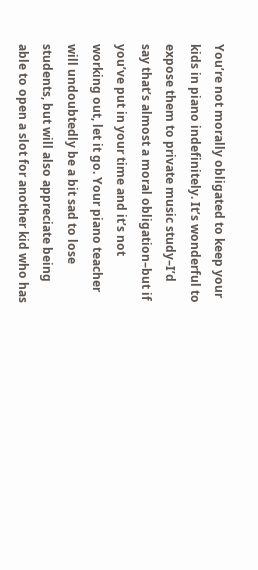You’re not morally obligated to keep your kids in piano indefinitely. It’s wonderful to expose them to private music study–I’d say that’s almost a moral obligation–but if you’ve put in your time and it’s not working out, let it go. Your piano teacher will undoubtedly be a bit sad to lose students, but will also appreciate being able to open a slot for another kid who has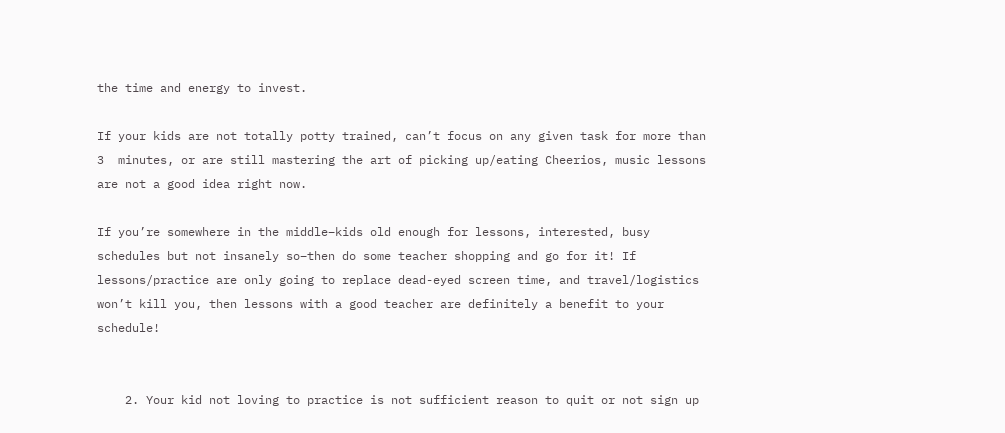the time and energy to invest.

If your kids are not totally potty trained, can’t focus on any given task for more than 3  minutes, or are still mastering the art of picking up/eating Cheerios, music lessons are not a good idea right now.

If you’re somewhere in the middle–kids old enough for lessons, interested, busy schedules but not insanely so–then do some teacher shopping and go for it! If lessons/practice are only going to replace dead-eyed screen time, and travel/logistics won’t kill you, then lessons with a good teacher are definitely a benefit to your schedule!


    2. Your kid not loving to practice is not sufficient reason to quit or not sign up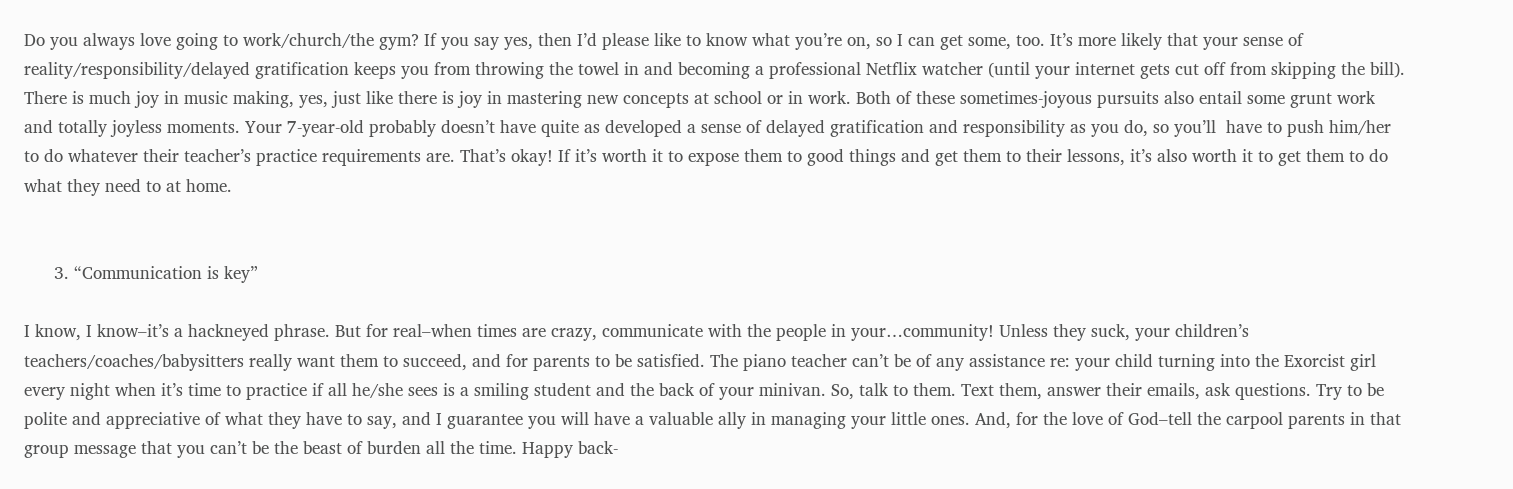Do you always love going to work/church/the gym? If you say yes, then I’d please like to know what you’re on, so I can get some, too. It’s more likely that your sense of reality/responsibility/delayed gratification keeps you from throwing the towel in and becoming a professional Netflix watcher (until your internet gets cut off from skipping the bill). There is much joy in music making, yes, just like there is joy in mastering new concepts at school or in work. Both of these sometimes-joyous pursuits also entail some grunt work and totally joyless moments. Your 7-year-old probably doesn’t have quite as developed a sense of delayed gratification and responsibility as you do, so you’ll  have to push him/her to do whatever their teacher’s practice requirements are. That’s okay! If it’s worth it to expose them to good things and get them to their lessons, it’s also worth it to get them to do what they need to at home.


      3. “Communication is key”

I know, I know–it’s a hackneyed phrase. But for real–when times are crazy, communicate with the people in your…community! Unless they suck, your children’s teachers/coaches/babysitters really want them to succeed, and for parents to be satisfied. The piano teacher can’t be of any assistance re: your child turning into the Exorcist girl every night when it’s time to practice if all he/she sees is a smiling student and the back of your minivan. So, talk to them. Text them, answer their emails, ask questions. Try to be polite and appreciative of what they have to say, and I guarantee you will have a valuable ally in managing your little ones. And, for the love of God–tell the carpool parents in that group message that you can’t be the beast of burden all the time. Happy back-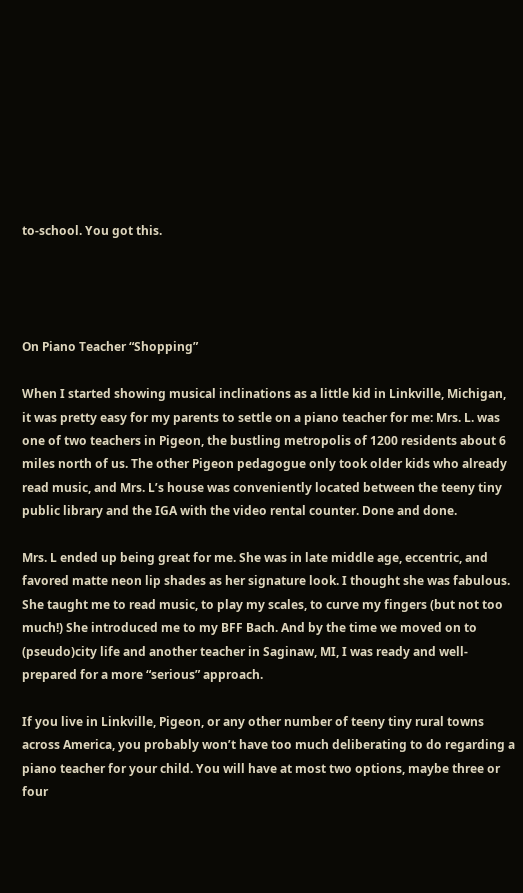to-school. You got this.




On Piano Teacher “Shopping”

When I started showing musical inclinations as a little kid in Linkville, Michigan, it was pretty easy for my parents to settle on a piano teacher for me: Mrs. L. was one of two teachers in Pigeon, the bustling metropolis of 1200 residents about 6 miles north of us. The other Pigeon pedagogue only took older kids who already read music, and Mrs. L’s house was conveniently located between the teeny tiny public library and the IGA with the video rental counter. Done and done.

Mrs. L ended up being great for me. She was in late middle age, eccentric, and favored matte neon lip shades as her signature look. I thought she was fabulous. She taught me to read music, to play my scales, to curve my fingers (but not too much!) She introduced me to my BFF Bach. And by the time we moved on to (pseudo)city life and another teacher in Saginaw, MI, I was ready and well-prepared for a more “serious” approach.

If you live in Linkville, Pigeon, or any other number of teeny tiny rural towns across America, you probably won’t have too much deliberating to do regarding a piano teacher for your child. You will have at most two options, maybe three or four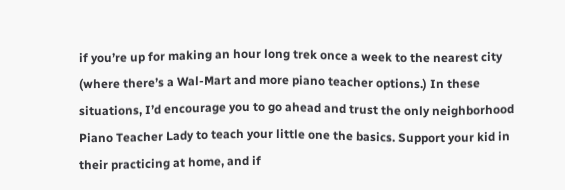if you’re up for making an hour long trek once a week to the nearest city (where there’s a Wal-Mart and more piano teacher options.) In these situations, I’d encourage you to go ahead and trust the only neighborhood Piano Teacher Lady to teach your little one the basics. Support your kid in their practicing at home, and if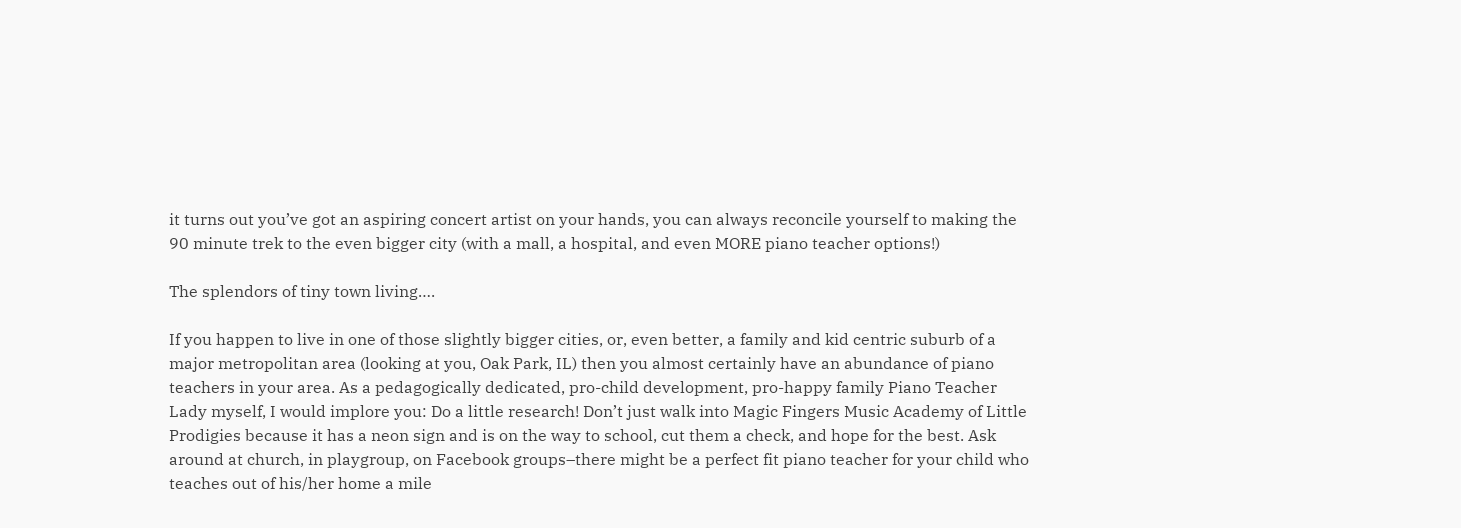it turns out you’ve got an aspiring concert artist on your hands, you can always reconcile yourself to making the 90 minute trek to the even bigger city (with a mall, a hospital, and even MORE piano teacher options!)

The splendors of tiny town living….

If you happen to live in one of those slightly bigger cities, or, even better, a family and kid centric suburb of a major metropolitan area (looking at you, Oak Park, IL) then you almost certainly have an abundance of piano teachers in your area. As a pedagogically dedicated, pro-child development, pro-happy family Piano Teacher Lady myself, I would implore you: Do a little research! Don’t just walk into Magic Fingers Music Academy of Little Prodigies because it has a neon sign and is on the way to school, cut them a check, and hope for the best. Ask around at church, in playgroup, on Facebook groups–there might be a perfect fit piano teacher for your child who teaches out of his/her home a mile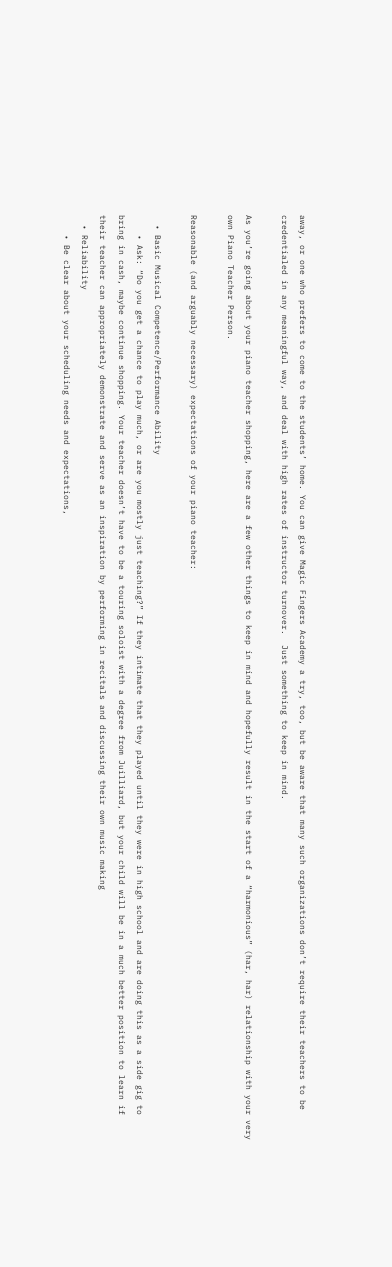away, or one who prefers to come to the students’ home. You can give Magic Fingers Academy a try, too, but be aware that many such organizations don’t require their teachers to be credentialed in any meaningful way, and deal with high rates of instructor turnover.  Just something to keep in mind.

As you’re going about your piano teacher shopping, here are a few other things to keep in mind and hopefully result in the start of a “harmonious” (har, har) relationship with your very own Piano Teacher Person.

Reasonable (and arguably necessary) expectations of your piano teacher:

  • Basic Musical Competence/Performance Ability
    • Ask: “Do you get a chance to play much, or are you mostly just teaching?” If they intimate that they played until they were in high school and are doing this as a side gig to bring in cash, maybe continue shopping. Your teacher doesn’t have to be a touring soloist with a degree from Juilliard, but your child will be in a much better position to learn if their teacher can appropriately demonstrate and serve as an inspiration by performing in recitals and discussing their own music making
  • Reliability
    • Be clear about your scheduling needs and expectations,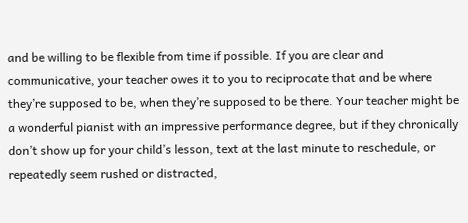and be willing to be flexible from time if possible. If you are clear and communicative, your teacher owes it to you to reciprocate that and be where they’re supposed to be, when they’re supposed to be there. Your teacher might be a wonderful pianist with an impressive performance degree, but if they chronically don’t show up for your child’s lesson, text at the last minute to reschedule, or repeatedly seem rushed or distracted,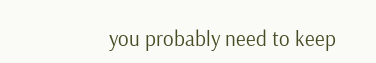you probably need to keep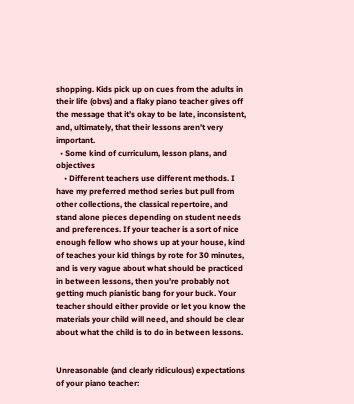shopping. Kids pick up on cues from the adults in their life (obvs) and a flaky piano teacher gives off the message that it’s okay to be late, inconsistent, and, ultimately, that their lessons aren’t very important.
  • Some kind of curriculum, lesson plans, and objectives
    • Different teachers use different methods. I have my preferred method series but pull from other collections, the classical repertoire, and stand alone pieces depending on student needs and preferences. If your teacher is a sort of nice enough fellow who shows up at your house, kind of teaches your kid things by rote for 30 minutes, and is very vague about what should be practiced in between lessons, then you’re probably not getting much pianistic bang for your buck. Your teacher should either provide or let you know the materials your child will need, and should be clear about what the child is to do in between lessons.


Unreasonable (and clearly ridiculous) expectations of your piano teacher: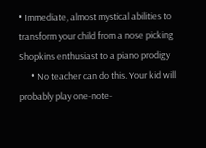• Immediate, almost mystical abilities to transform your child from a nose picking Shopkins enthusiast to a piano prodigy
      • No teacher can do this. Your kid will probably play one-note-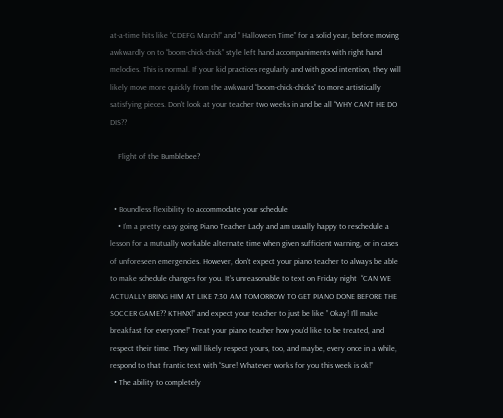at-a-time hits like “CDEFG March!” and ” Halloween Time” for a solid year, before moving awkwardly on to “boom-chick-chick” style left hand accompaniments with right hand melodies. This is normal. If your kid practices regularly and with good intention, they will likely move more quickly from the awkward “boom-chick-chicks” to more artistically satisfying pieces. Don’t look at your teacher two weeks in and be all “WHY CAN’T HE DO DIS??

    Flight of the Bumblebee?


  • Boundless flexibility to accommodate your schedule
    • I’m a pretty easy going Piano Teacher Lady and am usually happy to reschedule a lesson for a mutually workable alternate time when given sufficient warning, or in cases of unforeseen emergencies. However, don’t expect your piano teacher to always be able to make schedule changes for you. It’s unreasonable to text on Friday night  “CAN WE ACTUALLY BRING HIM AT LIKE 7:30 AM TOMORROW TO GET PIANO DONE BEFORE THE SOCCER GAME?? KTHNX!” and expect your teacher to just be like ” Okay! I’ll make breakfast for everyone!” Treat your piano teacher how you’d like to be treated, and respect their time. They will likely respect yours, too, and maybe, every once in a while, respond to that frantic text with “Sure! Whatever works for you this week is ok!”
  • The ability to completely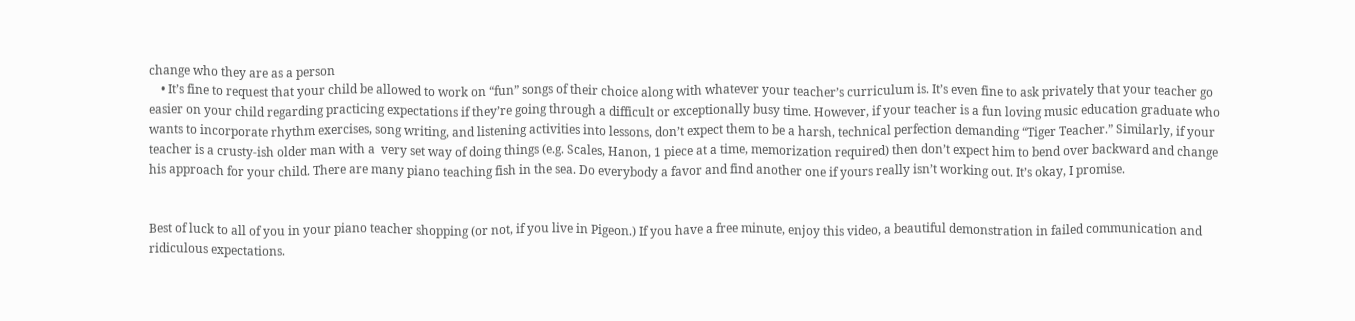change who they are as a person
    • It’s fine to request that your child be allowed to work on “fun” songs of their choice along with whatever your teacher’s curriculum is. It’s even fine to ask privately that your teacher go easier on your child regarding practicing expectations if they’re going through a difficult or exceptionally busy time. However, if your teacher is a fun loving music education graduate who wants to incorporate rhythm exercises, song writing, and listening activities into lessons, don’t expect them to be a harsh, technical perfection demanding “Tiger Teacher.” Similarly, if your teacher is a crusty-ish older man with a  very set way of doing things (e.g. Scales, Hanon, 1 piece at a time, memorization required) then don’t expect him to bend over backward and change his approach for your child. There are many piano teaching fish in the sea. Do everybody a favor and find another one if yours really isn’t working out. It’s okay, I promise.


Best of luck to all of you in your piano teacher shopping (or not, if you live in Pigeon.) If you have a free minute, enjoy this video, a beautiful demonstration in failed communication and ridiculous expectations.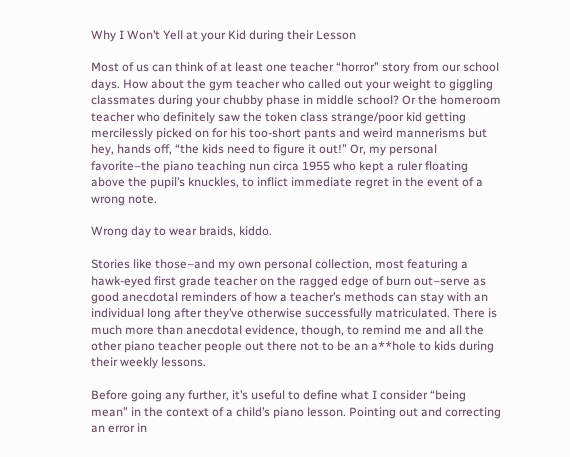Why I Won’t Yell at your Kid during their Lesson

Most of us can think of at least one teacher “horror” story from our school days. How about the gym teacher who called out your weight to giggling classmates during your chubby phase in middle school? Or the homeroom teacher who definitely saw the token class strange/poor kid getting mercilessly picked on for his too-short pants and weird mannerisms but hey, hands off, “the kids need to figure it out!” Or, my personal favorite–the piano teaching nun circa 1955 who kept a ruler floating above the pupil’s knuckles, to inflict immediate regret in the event of a wrong note.

Wrong day to wear braids, kiddo.

Stories like those–and my own personal collection, most featuring a hawk-eyed first grade teacher on the ragged edge of burn out–serve as good anecdotal reminders of how a teacher’s methods can stay with an individual long after they’ve otherwise successfully matriculated. There is much more than anecdotal evidence, though, to remind me and all the other piano teacher people out there not to be an a**hole to kids during their weekly lessons.

Before going any further, it’s useful to define what I consider “being mean” in the context of a child’s piano lesson. Pointing out and correcting an error in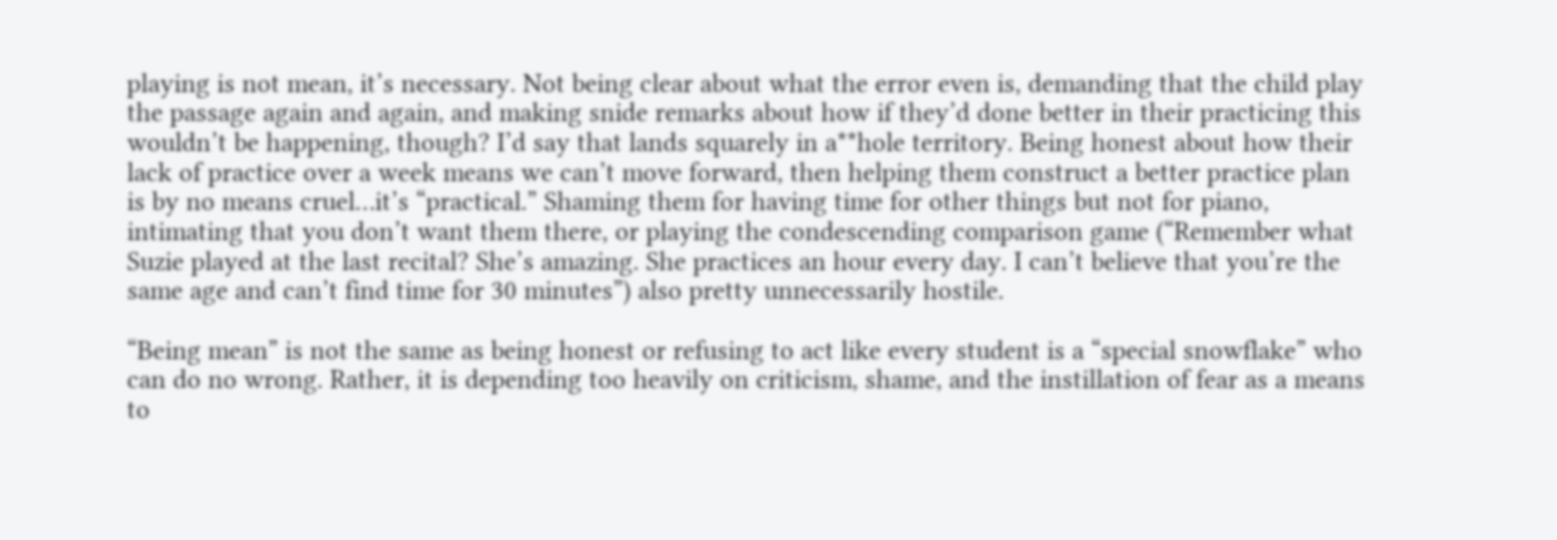playing is not mean, it’s necessary. Not being clear about what the error even is, demanding that the child play the passage again and again, and making snide remarks about how if they’d done better in their practicing this wouldn’t be happening, though? I’d say that lands squarely in a**hole territory. Being honest about how their lack of practice over a week means we can’t move forward, then helping them construct a better practice plan is by no means cruel…it’s “practical.” Shaming them for having time for other things but not for piano, intimating that you don’t want them there, or playing the condescending comparison game (“Remember what Suzie played at the last recital? She’s amazing. She practices an hour every day. I can’t believe that you’re the same age and can’t find time for 30 minutes”) also pretty unnecessarily hostile.

“Being mean” is not the same as being honest or refusing to act like every student is a “special snowflake” who can do no wrong. Rather, it is depending too heavily on criticism, shame, and the instillation of fear as a means to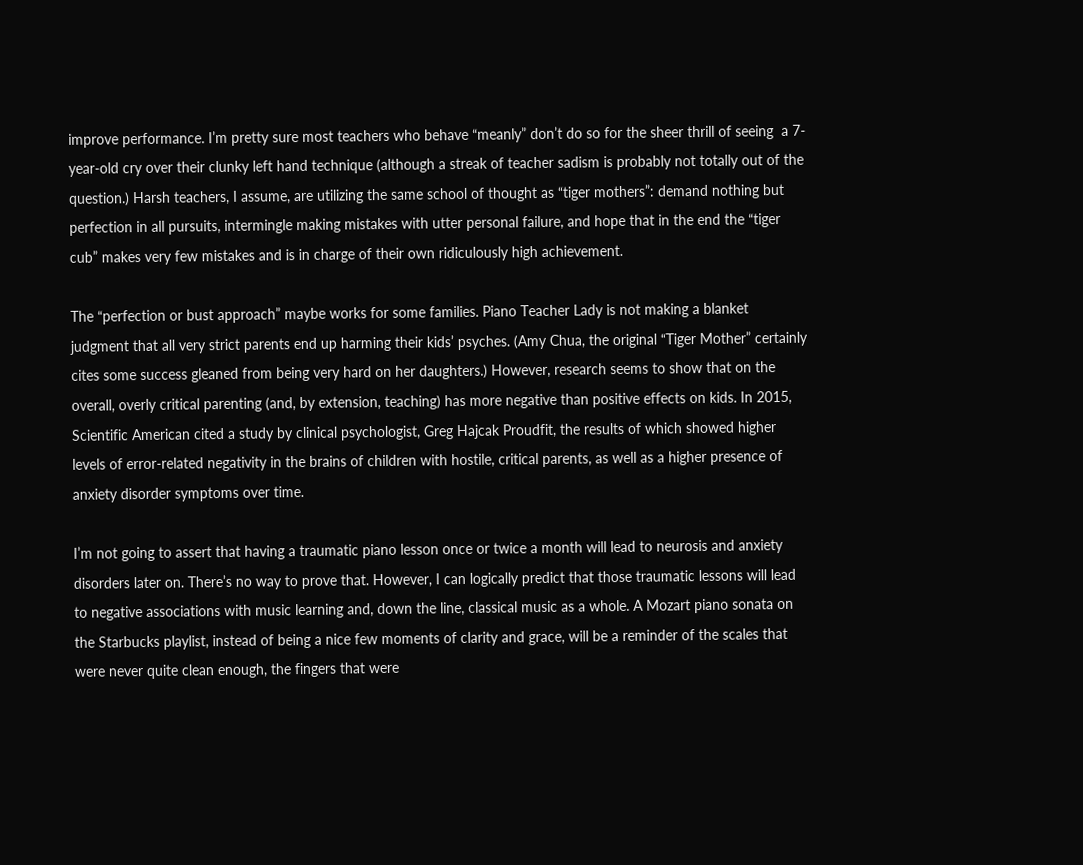improve performance. I’m pretty sure most teachers who behave “meanly” don’t do so for the sheer thrill of seeing  a 7-year-old cry over their clunky left hand technique (although a streak of teacher sadism is probably not totally out of the question.) Harsh teachers, I assume, are utilizing the same school of thought as “tiger mothers”: demand nothing but perfection in all pursuits, intermingle making mistakes with utter personal failure, and hope that in the end the “tiger cub” makes very few mistakes and is in charge of their own ridiculously high achievement.

The “perfection or bust approach” maybe works for some families. Piano Teacher Lady is not making a blanket judgment that all very strict parents end up harming their kids’ psyches. (Amy Chua, the original “Tiger Mother” certainly cites some success gleaned from being very hard on her daughters.) However, research seems to show that on the overall, overly critical parenting (and, by extension, teaching) has more negative than positive effects on kids. In 2015,  Scientific American cited a study by clinical psychologist, Greg Hajcak Proudfit, the results of which showed higher levels of error-related negativity in the brains of children with hostile, critical parents, as well as a higher presence of anxiety disorder symptoms over time.

I’m not going to assert that having a traumatic piano lesson once or twice a month will lead to neurosis and anxiety disorders later on. There’s no way to prove that. However, I can logically predict that those traumatic lessons will lead to negative associations with music learning and, down the line, classical music as a whole. A Mozart piano sonata on the Starbucks playlist, instead of being a nice few moments of clarity and grace, will be a reminder of the scales that were never quite clean enough, the fingers that were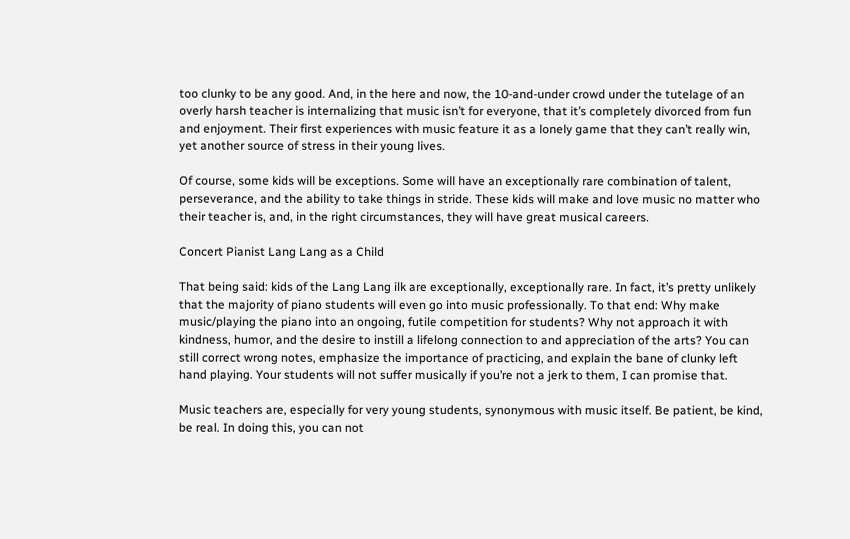too clunky to be any good. And, in the here and now, the 10-and-under crowd under the tutelage of an overly harsh teacher is internalizing that music isn’t for everyone, that it’s completely divorced from fun and enjoyment. Their first experiences with music feature it as a lonely game that they can’t really win, yet another source of stress in their young lives.

Of course, some kids will be exceptions. Some will have an exceptionally rare combination of talent, perseverance, and the ability to take things in stride. These kids will make and love music no matter who their teacher is, and, in the right circumstances, they will have great musical careers.

Concert Pianist Lang Lang as a Child

That being said: kids of the Lang Lang ilk are exceptionally, exceptionally rare. In fact, it’s pretty unlikely that the majority of piano students will even go into music professionally. To that end: Why make music/playing the piano into an ongoing, futile competition for students? Why not approach it with kindness, humor, and the desire to instill a lifelong connection to and appreciation of the arts? You can still correct wrong notes, emphasize the importance of practicing, and explain the bane of clunky left hand playing. Your students will not suffer musically if you’re not a jerk to them, I can promise that.

Music teachers are, especially for very young students, synonymous with music itself. Be patient, be kind, be real. In doing this, you can not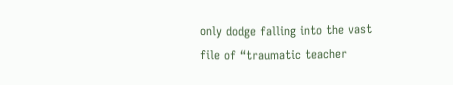only dodge falling into the vast file of “traumatic teacher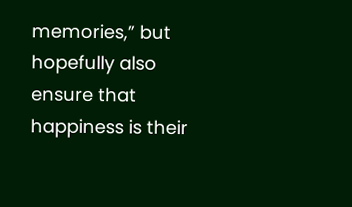memories,” but hopefully also ensure that happiness is their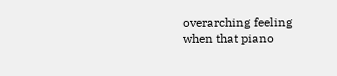overarching feeling when that piano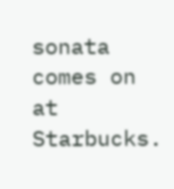sonata comes on  at Starbucks.